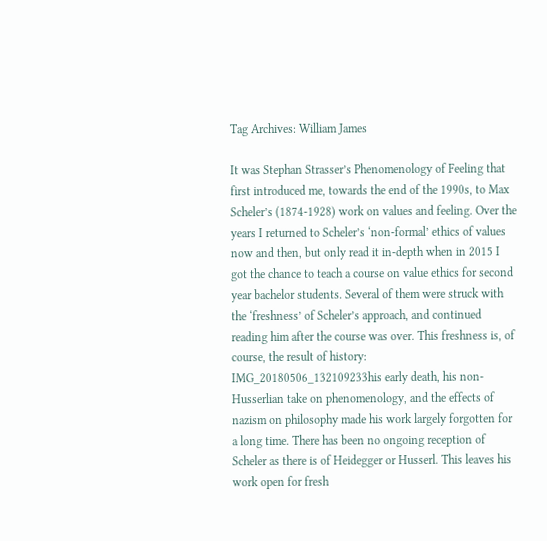Tag Archives: William James

It was Stephan Strasser’s Phenomenology of Feeling that first introduced me, towards the end of the 1990s, to Max Scheler’s (1874-1928) work on values and feeling. Over the years I returned to Scheler’s ‘non-formal’ ethics of values now and then, but only read it in-depth when in 2015 I got the chance to teach a course on value ethics for second year bachelor students. Several of them were struck with the ‘freshness’ of Scheler’s approach, and continued reading him after the course was over. This freshness is, of course, the result of history: IMG_20180506_132109233his early death, his non-Husserlian take on phenomenology, and the effects of nazism on philosophy made his work largely forgotten for a long time. There has been no ongoing reception of Scheler as there is of Heidegger or Husserl. This leaves his work open for fresh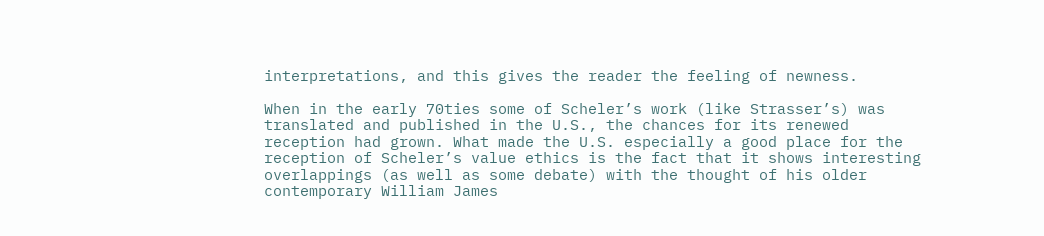interpretations, and this gives the reader the feeling of newness.

When in the early 70ties some of Scheler’s work (like Strasser’s) was translated and published in the U.S., the chances for its renewed reception had grown. What made the U.S. especially a good place for the reception of Scheler’s value ethics is the fact that it shows interesting overlappings (as well as some debate) with the thought of his older contemporary William James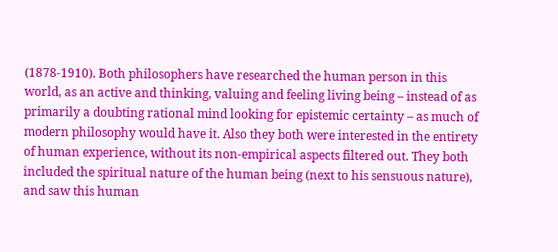(1878-1910). Both philosophers have researched the human person in this world, as an active and thinking, valuing and feeling living being – instead of as primarily a doubting rational mind looking for epistemic certainty – as much of modern philosophy would have it. Also they both were interested in the entirety of human experience, without its non-empirical aspects filtered out. They both included the spiritual nature of the human being (next to his sensuous nature), and saw this human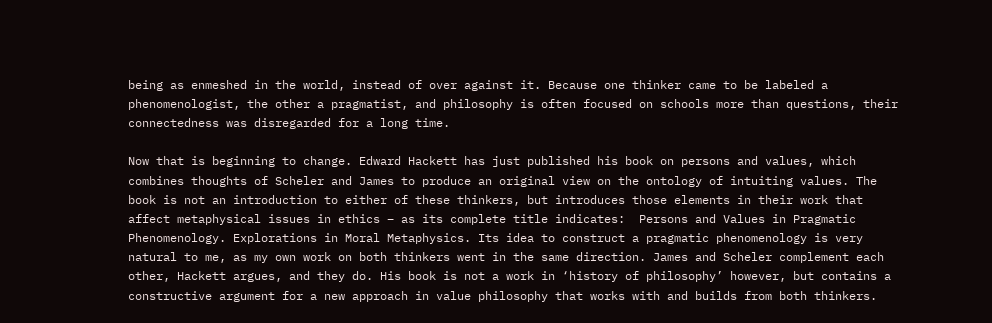being as enmeshed in the world, instead of over against it. Because one thinker came to be labeled a phenomenologist, the other a pragmatist, and philosophy is often focused on schools more than questions, their connectedness was disregarded for a long time.

Now that is beginning to change. Edward Hackett has just published his book on persons and values, which combines thoughts of Scheler and James to produce an original view on the ontology of intuiting values. The book is not an introduction to either of these thinkers, but introduces those elements in their work that affect metaphysical issues in ethics – as its complete title indicates:  Persons and Values in Pragmatic Phenomenology. Explorations in Moral Metaphysics. Its idea to construct a pragmatic phenomenology is very natural to me, as my own work on both thinkers went in the same direction. James and Scheler complement each other, Hackett argues, and they do. His book is not a work in ‘history of philosophy’ however, but contains a constructive argument for a new approach in value philosophy that works with and builds from both thinkers.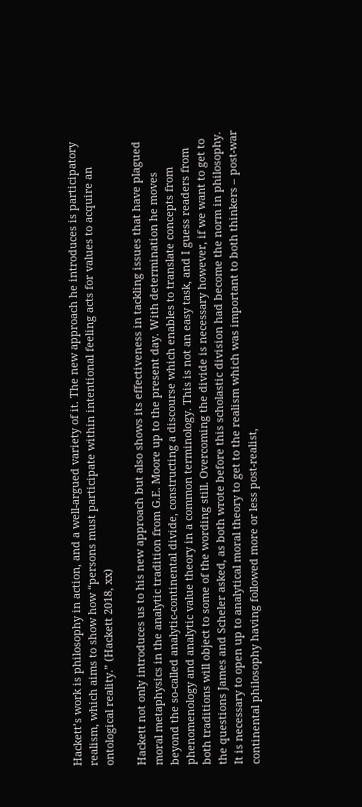Hackett’s work is philosophy in action, and a well-argued variety of it. The new approach he introduces is participatory realism, which aims to show how “persons must participate within intentional feeling acts for values to acquire an ontological reality.” (Hackett 2018, xx)

Hackett not only introduces us to his new approach but also shows its effectiveness in tackling issues that have plagued moral metaphysics in the analytic tradition from G.E. Moore up to the present day. With determination he moves beyond the so-called analytic-continental divide, constructing a discourse which enables to translate concepts from phenomenology and analytic value theory in a common terminology. This is not an easy task, and I guess readers from both traditions will object to some of the wording still. Overcoming the divide is necessary however, if we want to get to the questions James and Scheler asked, as both wrote before this scholastic division had become the norm in philosophy. It is necessary to open up to analytical moral theory to get to the realism which was important to both thinkers – post-war continental philosophy having followed more or less post-realist,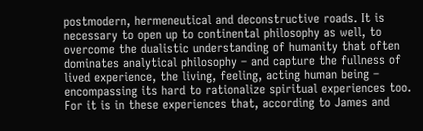postmodern, hermeneutical and deconstructive roads. It is necessary to open up to continental philosophy as well, to overcome the dualistic understanding of humanity that often dominates analytical philosophy – and capture the fullness of lived experience, the living, feeling, acting human being – encompassing its hard to rationalize spiritual experiences too. For it is in these experiences that, according to James and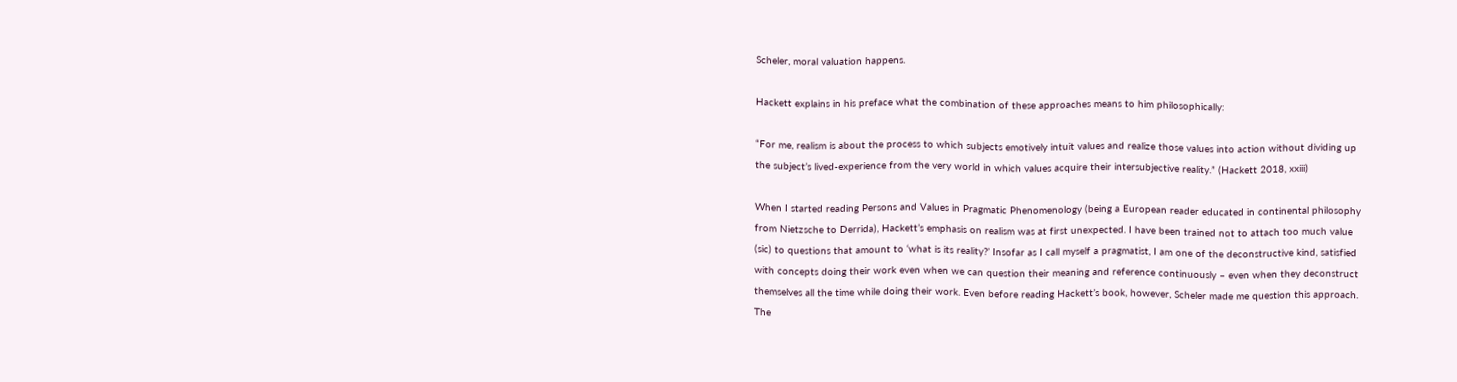Scheler, moral valuation happens.

Hackett explains in his preface what the combination of these approaches means to him philosophically:

“For me, realism is about the process to which subjects emotively intuit values and realize those values into action without dividing up the subject’s lived-experience from the very world in which values acquire their intersubjective reality.” (Hackett 2018, xxiii)

When I started reading Persons and Values in Pragmatic Phenomenology (being a European reader educated in continental philosophy from Nietzsche to Derrida), Hackett’s emphasis on realism was at first unexpected. I have been trained not to attach too much value (sic) to questions that amount to ‘what is its reality?’ Insofar as I call myself a pragmatist, I am one of the deconstructive kind, satisfied with concepts doing their work even when we can question their meaning and reference continuously – even when they deconstruct themselves all the time while doing their work. Even before reading Hackett’s book, however, Scheler made me question this approach. The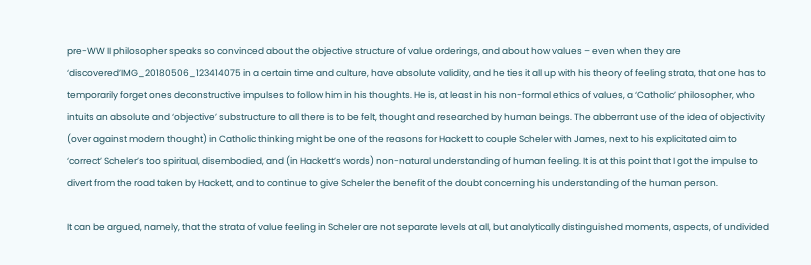pre-WW II philosopher speaks so convinced about the objective structure of value orderings, and about how values – even when they are ‘discovered’IMG_20180506_123414075 in a certain time and culture, have absolute validity, and he ties it all up with his theory of feeling strata, that one has to temporarily forget ones deconstructive impulses to follow him in his thoughts. He is, at least in his non-formal ethics of values, a ‘Catholic’ philosopher, who intuits an absolute and ‘objective’ substructure to all there is to be felt, thought and researched by human beings. The abberrant use of the idea of objectivity (over against modern thought) in Catholic thinking might be one of the reasons for Hackett to couple Scheler with James, next to his explicitated aim to ‘correct’ Scheler’s too spiritual, disembodied, and (in Hackett’s words) non-natural understanding of human feeling. It is at this point that I got the impulse to divert from the road taken by Hackett, and to continue to give Scheler the benefit of the doubt concerning his understanding of the human person.

It can be argued, namely, that the strata of value feeling in Scheler are not separate levels at all, but analytically distinguished moments, aspects, of undivided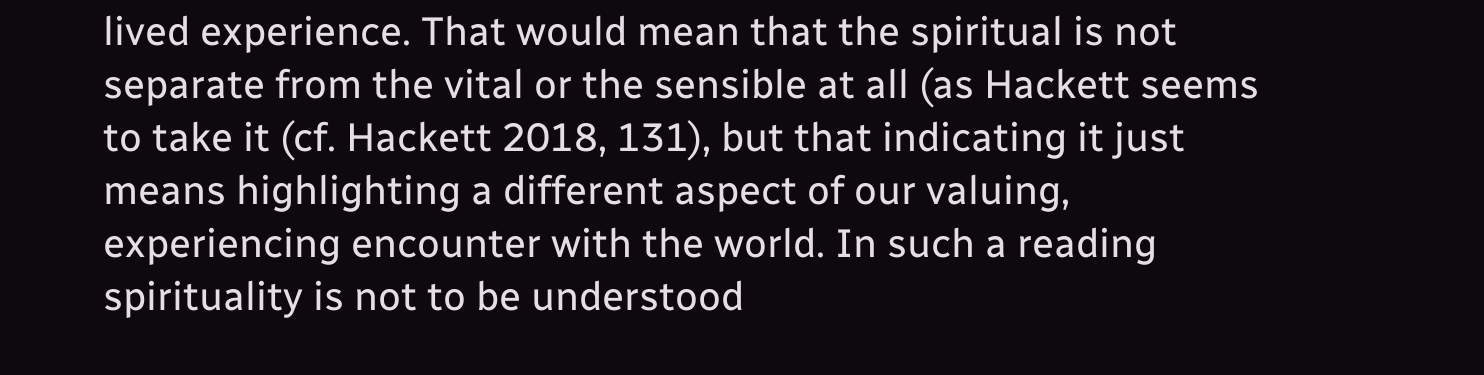lived experience. That would mean that the spiritual is not separate from the vital or the sensible at all (as Hackett seems to take it (cf. Hackett 2018, 131), but that indicating it just means highlighting a different aspect of our valuing, experiencing encounter with the world. In such a reading spirituality is not to be understood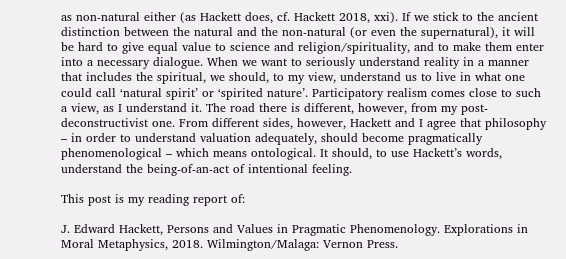as non-natural either (as Hackett does, cf. Hackett 2018, xxi). If we stick to the ancient distinction between the natural and the non-natural (or even the supernatural), it will be hard to give equal value to science and religion/spirituality, and to make them enter into a necessary dialogue. When we want to seriously understand reality in a manner that includes the spiritual, we should, to my view, understand us to live in what one could call ‘natural spirit’ or ‘spirited nature’. Participatory realism comes close to such a view, as I understand it. The road there is different, however, from my post-deconstructivist one. From different sides, however, Hackett and I agree that philosophy – in order to understand valuation adequately, should become pragmatically phenomenological – which means ontological. It should, to use Hackett’s words, understand the being-of-an-act of intentional feeling.

This post is my reading report of:

J. Edward Hackett, Persons and Values in Pragmatic Phenomenology. Explorations in Moral Metaphysics, 2018. Wilmington/Malaga: Vernon Press.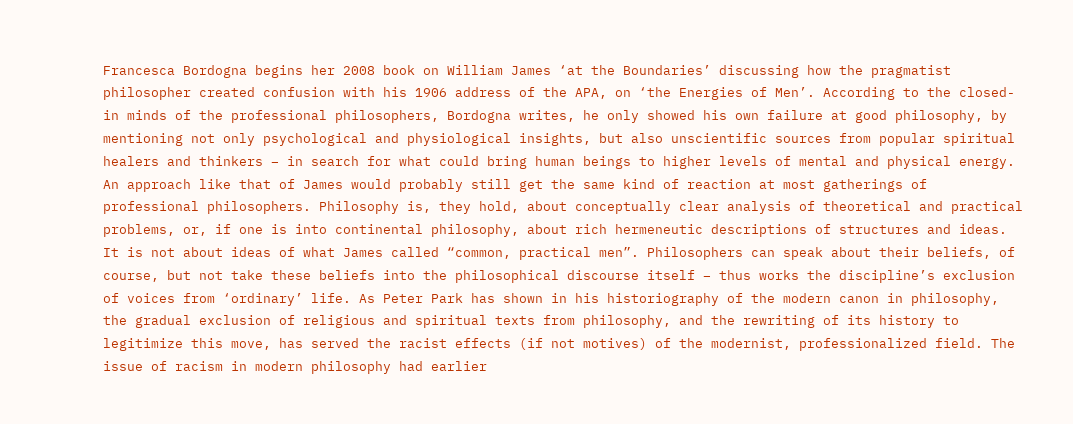Francesca Bordogna begins her 2008 book on William James ‘at the Boundaries’ discussing how the pragmatist philosopher created confusion with his 1906 address of the APA, on ‘the Energies of Men’. According to the closed-in minds of the professional philosophers, Bordogna writes, he only showed his own failure at good philosophy, by mentioning not only psychological and physiological insights, but also unscientific sources from popular spiritual healers and thinkers – in search for what could bring human beings to higher levels of mental and physical energy. An approach like that of James would probably still get the same kind of reaction at most gatherings of professional philosophers. Philosophy is, they hold, about conceptually clear analysis of theoretical and practical problems, or, if one is into continental philosophy, about rich hermeneutic descriptions of structures and ideas. It is not about ideas of what James called “common, practical men”. Philosophers can speak about their beliefs, of course, but not take these beliefs into the philosophical discourse itself – thus works the discipline’s exclusion of voices from ‘ordinary’ life. As Peter Park has shown in his historiography of the modern canon in philosophy, the gradual exclusion of religious and spiritual texts from philosophy, and the rewriting of its history to legitimize this move, has served the racist effects (if not motives) of the modernist, professionalized field. The issue of racism in modern philosophy had earlier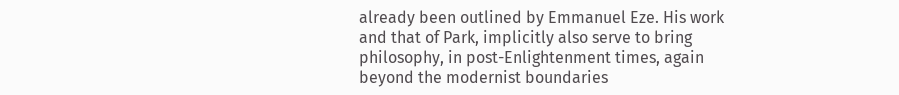already been outlined by Emmanuel Eze. His work and that of Park, implicitly also serve to bring philosophy, in post-Enlightenment times, again beyond the modernist boundaries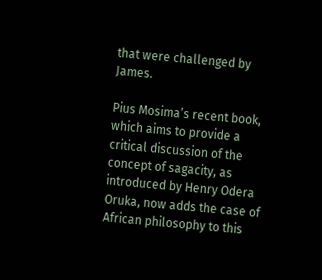that were challenged by James.

Pius Mosima’s recent book, which aims to provide a critical discussion of the concept of sagacity, as introduced by Henry Odera Oruka, now adds the case of African philosophy to this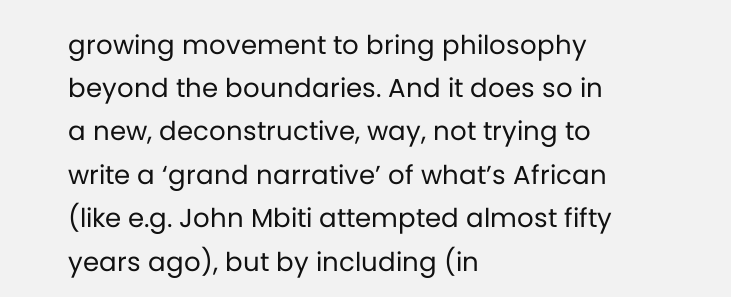growing movement to bring philosophy beyond the boundaries. And it does so in a new, deconstructive, way, not trying to write a ‘grand narrative’ of what’s African (like e.g. John Mbiti attempted almost fifty years ago), but by including (in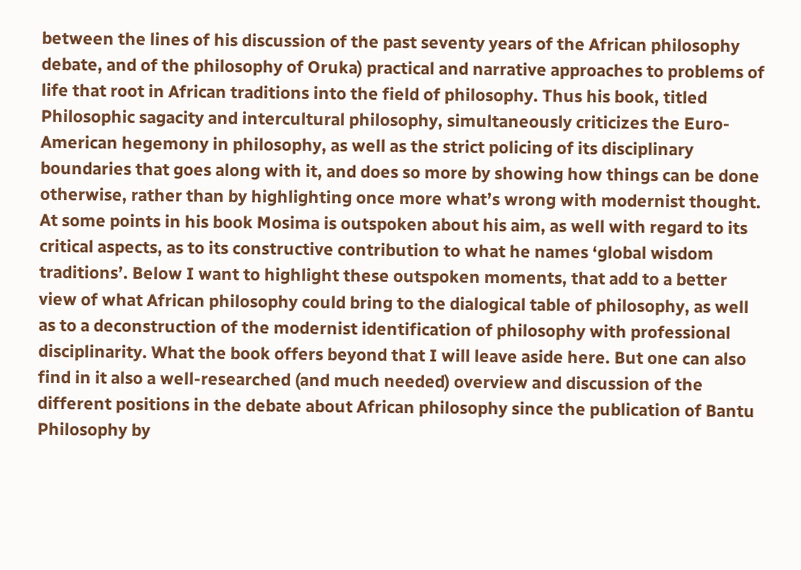between the lines of his discussion of the past seventy years of the African philosophy debate, and of the philosophy of Oruka) practical and narrative approaches to problems of life that root in African traditions into the field of philosophy. Thus his book, titled Philosophic sagacity and intercultural philosophy, simultaneously criticizes the Euro-American hegemony in philosophy, as well as the strict policing of its disciplinary boundaries that goes along with it, and does so more by showing how things can be done otherwise, rather than by highlighting once more what’s wrong with modernist thought. At some points in his book Mosima is outspoken about his aim, as well with regard to its critical aspects, as to its constructive contribution to what he names ‘global wisdom traditions’. Below I want to highlight these outspoken moments, that add to a better view of what African philosophy could bring to the dialogical table of philosophy, as well as to a deconstruction of the modernist identification of philosophy with professional disciplinarity. What the book offers beyond that I will leave aside here. But one can also find in it also a well-researched (and much needed) overview and discussion of the different positions in the debate about African philosophy since the publication of Bantu Philosophy by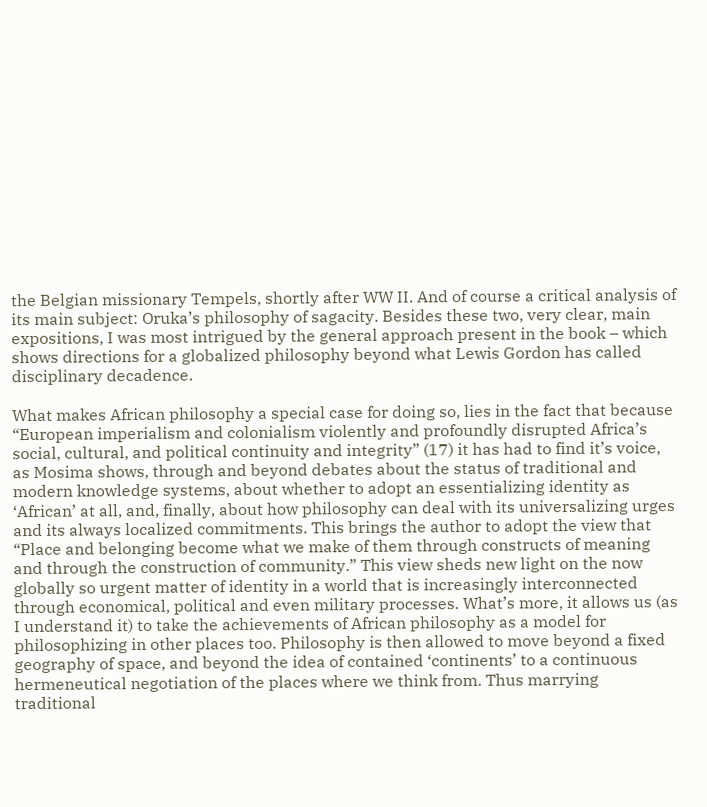the Belgian missionary Tempels, shortly after WW II. And of course a critical analysis of its main subject: Oruka’s philosophy of sagacity. Besides these two, very clear, main expositions, I was most intrigued by the general approach present in the book – which shows directions for a globalized philosophy beyond what Lewis Gordon has called disciplinary decadence.

What makes African philosophy a special case for doing so, lies in the fact that because “European imperialism and colonialism violently and profoundly disrupted Africa’s social, cultural, and political continuity and integrity” (17) it has had to find it’s voice, as Mosima shows, through and beyond debates about the status of traditional and modern knowledge systems, about whether to adopt an essentializing identity as ‘African’ at all, and, finally, about how philosophy can deal with its universalizing urges and its always localized commitments. This brings the author to adopt the view that “Place and belonging become what we make of them through constructs of meaning and through the construction of community.” This view sheds new light on the now globally so urgent matter of identity in a world that is increasingly interconnected through economical, political and even military processes. What’s more, it allows us (as I understand it) to take the achievements of African philosophy as a model for philosophizing in other places too. Philosophy is then allowed to move beyond a fixed geography of space, and beyond the idea of contained ‘continents’ to a continuous hermeneutical negotiation of the places where we think from. Thus marrying traditional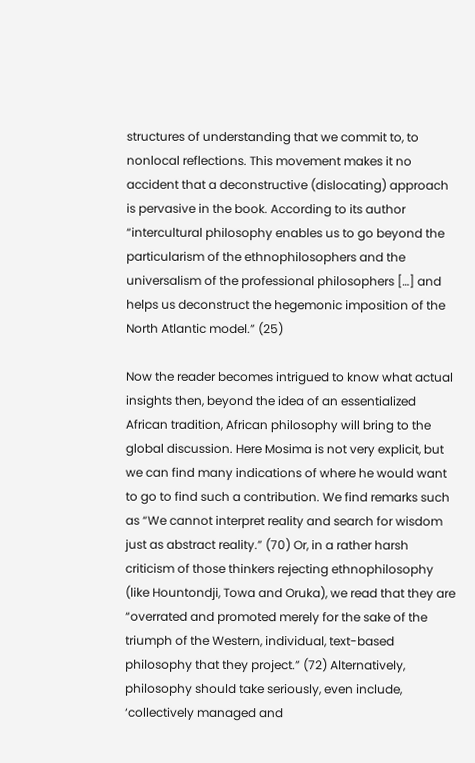structures of understanding that we commit to, to nonlocal reflections. This movement makes it no accident that a deconstructive (dislocating) approach is pervasive in the book. According to its author “intercultural philosophy enables us to go beyond the particularism of the ethnophilosophers and the universalism of the professional philosophers […] and helps us deconstruct the hegemonic imposition of the North Atlantic model.” (25)

Now the reader becomes intrigued to know what actual insights then, beyond the idea of an essentialized African tradition, African philosophy will bring to the global discussion. Here Mosima is not very explicit, but we can find many indications of where he would want to go to find such a contribution. We find remarks such as “We cannot interpret reality and search for wisdom just as abstract reality.” (70) Or, in a rather harsh criticism of those thinkers rejecting ethnophilosophy (like Hountondji, Towa and Oruka), we read that they are “overrated and promoted merely for the sake of the triumph of the Western, individual, text-based philosophy that they project.” (72) Alternatively, philosophy should take seriously, even include, ‘collectively managed and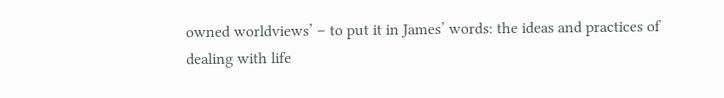owned worldviews’ – to put it in James’ words: the ideas and practices of dealing with life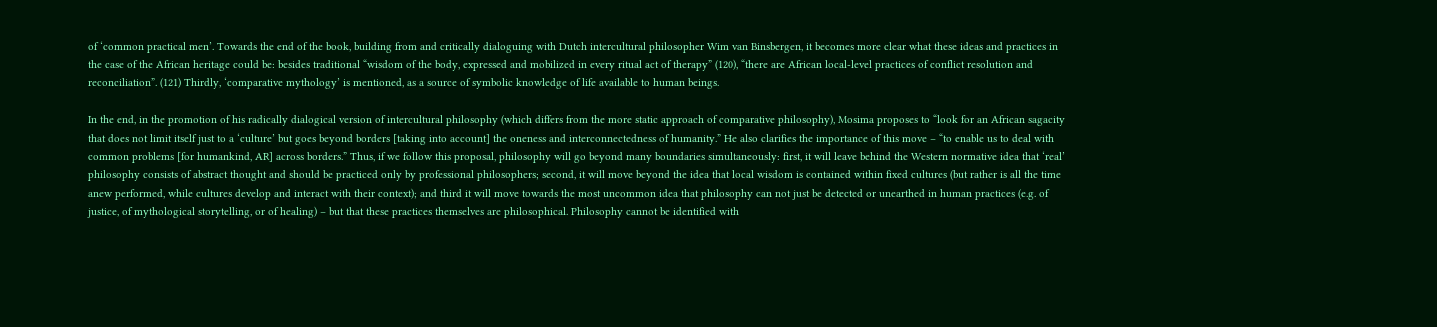of ‘common practical men’. Towards the end of the book, building from and critically dialoguing with Dutch intercultural philosopher Wim van Binsbergen, it becomes more clear what these ideas and practices in the case of the African heritage could be: besides traditional “wisdom of the body, expressed and mobilized in every ritual act of therapy” (120), “there are African local-level practices of conflict resolution and reconciliation”. (121) Thirdly, ‘comparative mythology’ is mentioned, as a source of symbolic knowledge of life available to human beings.

In the end, in the promotion of his radically dialogical version of intercultural philosophy (which differs from the more static approach of comparative philosophy), Mosima proposes to “look for an African sagacity that does not limit itself just to a ‘culture’ but goes beyond borders [taking into account] the oneness and interconnectedness of humanity.” He also clarifies the importance of this move – “to enable us to deal with common problems [for humankind, AR] across borders.” Thus, if we follow this proposal, philosophy will go beyond many boundaries simultaneously: first, it will leave behind the Western normative idea that ‘real’ philosophy consists of abstract thought and should be practiced only by professional philosophers; second, it will move beyond the idea that local wisdom is contained within fixed cultures (but rather is all the time anew performed, while cultures develop and interact with their context); and third it will move towards the most uncommon idea that philosophy can not just be detected or unearthed in human practices (e.g. of justice, of mythological storytelling, or of healing) – but that these practices themselves are philosophical. Philosophy cannot be identified with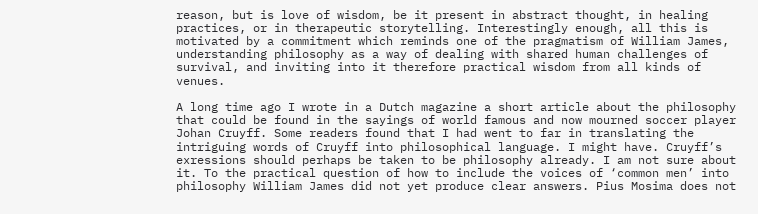reason, but is love of wisdom, be it present in abstract thought, in healing practices, or in therapeutic storytelling. Interestingly enough, all this is motivated by a commitment which reminds one of the pragmatism of William James, understanding philosophy as a way of dealing with shared human challenges of survival, and inviting into it therefore practical wisdom from all kinds of venues.

A long time ago I wrote in a Dutch magazine a short article about the philosophy that could be found in the sayings of world famous and now mourned soccer player Johan Cruyff. Some readers found that I had went to far in translating the intriguing words of Cruyff into philosophical language. I might have. Cruyff’s exressions should perhaps be taken to be philosophy already. I am not sure about it. To the practical question of how to include the voices of ‘common men’ into philosophy William James did not yet produce clear answers. Pius Mosima does not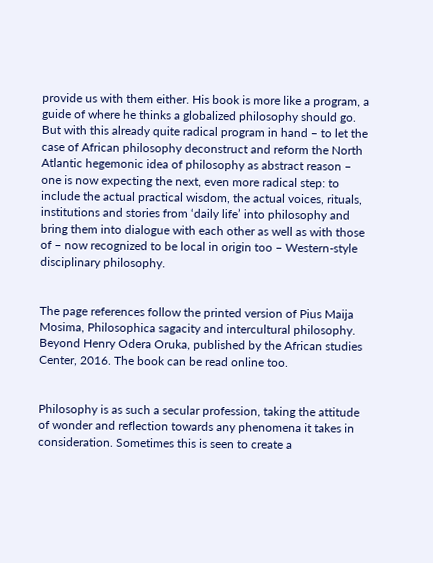provide us with them either. His book is more like a program, a guide of where he thinks a globalized philosophy should go. But with this already quite radical program in hand – to let the case of African philosophy deconstruct and reform the North Atlantic hegemonic idea of philosophy as abstract reason – one is now expecting the next, even more radical step: to include the actual practical wisdom, the actual voices, rituals, institutions and stories from ‘daily life’ into philosophy and bring them into dialogue with each other as well as with those of – now recognized to be local in origin too – Western-style disciplinary philosophy.


The page references follow the printed version of Pius Maija Mosima, Philosophica sagacity and intercultural philosophy. Beyond Henry Odera Oruka, published by the African studies Center, 2016. The book can be read online too.


Philosophy is as such a secular profession, taking the attitude of wonder and reflection towards any phenomena it takes in consideration. Sometimes this is seen to create a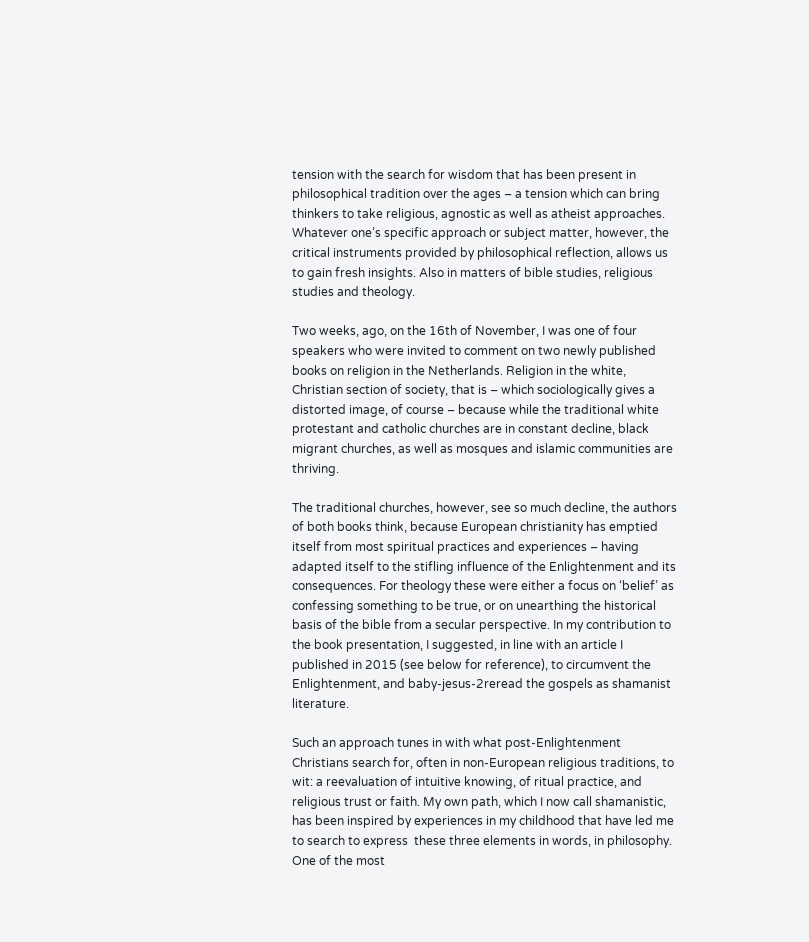tension with the search for wisdom that has been present in philosophical tradition over the ages – a tension which can bring thinkers to take religious, agnostic as well as atheist approaches. Whatever one’s specific approach or subject matter, however, the critical instruments provided by philosophical reflection, allows us to gain fresh insights. Also in matters of bible studies, religious studies and theology.

Two weeks, ago, on the 16th of November, I was one of four speakers who were invited to comment on two newly published books on religion in the Netherlands. Religion in the white, Christian section of society, that is – which sociologically gives a distorted image, of course – because while the traditional white protestant and catholic churches are in constant decline, black migrant churches, as well as mosques and islamic communities are thriving.

The traditional churches, however, see so much decline, the authors of both books think, because European christianity has emptied itself from most spiritual practices and experiences – having adapted itself to the stifling influence of the Enlightenment and its consequences. For theology these were either a focus on ‘belief’ as confessing something to be true, or on unearthing the historical basis of the bible from a secular perspective. In my contribution to the book presentation, I suggested, in line with an article I published in 2015 (see below for reference), to circumvent the Enlightenment, and baby-jesus-2reread the gospels as shamanist literature.

Such an approach tunes in with what post-Enlightenment Christians search for, often in non-European religious traditions, to wit: a reevaluation of intuitive knowing, of ritual practice, and religious trust or faith. My own path, which I now call shamanistic, has been inspired by experiences in my childhood that have led me to search to express  these three elements in words, in philosophy. One of the most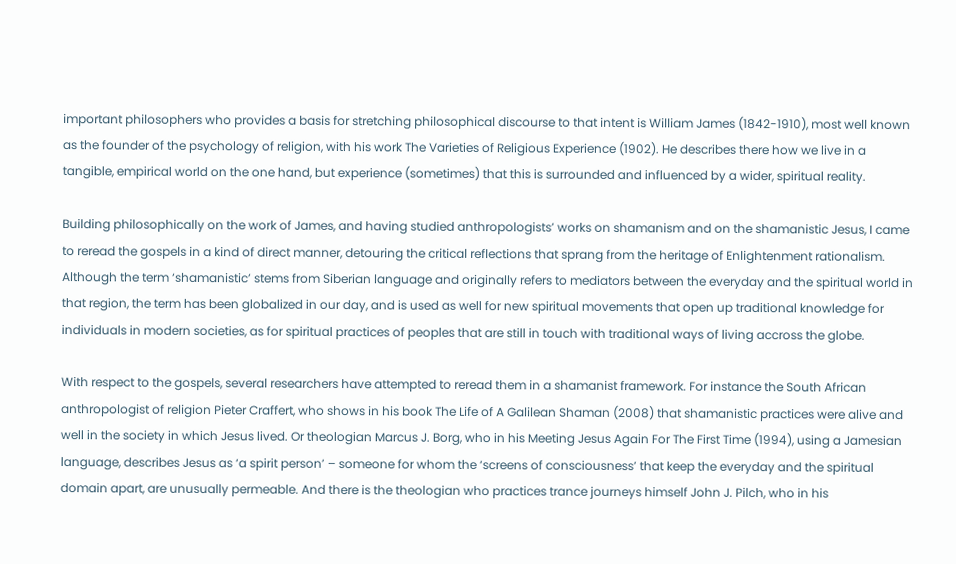important philosophers who provides a basis for stretching philosophical discourse to that intent is William James (1842-1910), most well known as the founder of the psychology of religion, with his work The Varieties of Religious Experience (1902). He describes there how we live in a tangible, empirical world on the one hand, but experience (sometimes) that this is surrounded and influenced by a wider, spiritual reality.

Building philosophically on the work of James, and having studied anthropologists’ works on shamanism and on the shamanistic Jesus, I came to reread the gospels in a kind of direct manner, detouring the critical reflections that sprang from the heritage of Enlightenment rationalism. Although the term ‘shamanistic’ stems from Siberian language and originally refers to mediators between the everyday and the spiritual world in that region, the term has been globalized in our day, and is used as well for new spiritual movements that open up traditional knowledge for individuals in modern societies, as for spiritual practices of peoples that are still in touch with traditional ways of living accross the globe.

With respect to the gospels, several researchers have attempted to reread them in a shamanist framework. For instance the South African anthropologist of religion Pieter Craffert, who shows in his book The Life of A Galilean Shaman (2008) that shamanistic practices were alive and well in the society in which Jesus lived. Or theologian Marcus J. Borg, who in his Meeting Jesus Again For The First Time (1994), using a Jamesian language, describes Jesus as ‘a spirit person’ – someone for whom the ‘screens of consciousness’ that keep the everyday and the spiritual domain apart, are unusually permeable. And there is the theologian who practices trance journeys himself John J. Pilch, who in his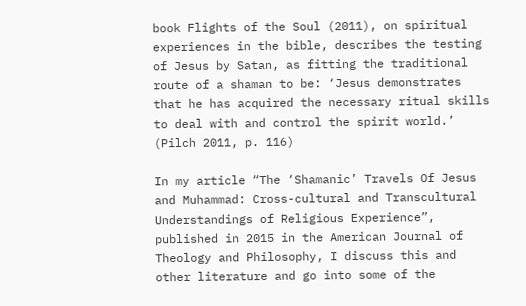book Flights of the Soul (2011), on spiritual experiences in the bible, describes the testing of Jesus by Satan, as fitting the traditional route of a shaman to be: ‘Jesus demonstrates that he has acquired the necessary ritual skills to deal with and control the spirit world.’ (Pilch 2011, p. 116)

In my article “The ‘Shamanic’ Travels Of Jesus and Muhammad: Cross-cultural and Transcultural Understandings of Religious Experience”, published in 2015 in the American Journal of Theology and Philosophy, I discuss this and other literature and go into some of the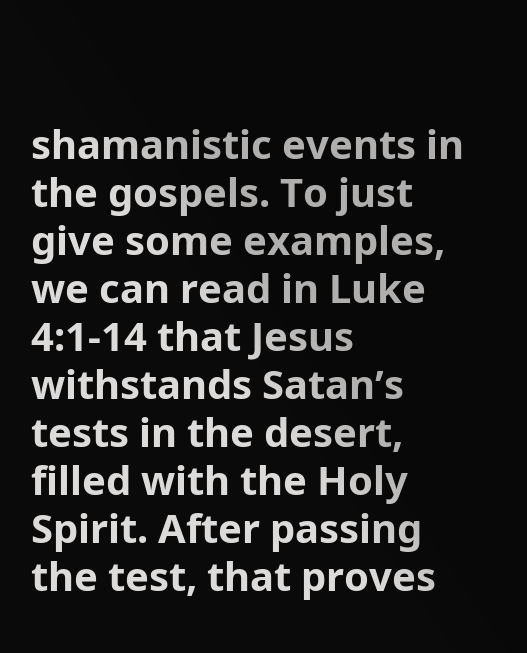shamanistic events in the gospels. To just give some examples, we can read in Luke 4:1-14 that Jesus withstands Satan’s tests in the desert, filled with the Holy Spirit. After passing the test, that proves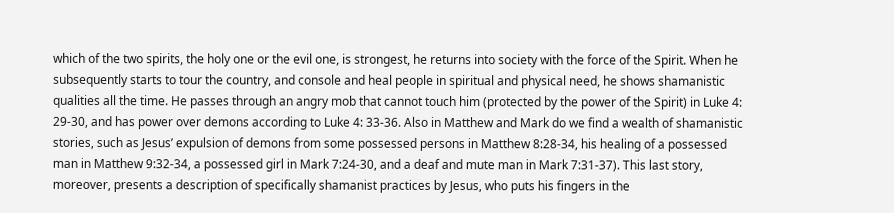which of the two spirits, the holy one or the evil one, is strongest, he returns into society with the force of the Spirit. When he subsequently starts to tour the country, and console and heal people in spiritual and physical need, he shows shamanistic qualities all the time. He passes through an angry mob that cannot touch him (protected by the power of the Spirit) in Luke 4: 29-30, and has power over demons according to Luke 4: 33-36. Also in Matthew and Mark do we find a wealth of shamanistic stories, such as Jesus’ expulsion of demons from some possessed persons in Matthew 8:28-34, his healing of a possessed man in Matthew 9:32-34, a possessed girl in Mark 7:24-30, and a deaf and mute man in Mark 7:31-37). This last story, moreover, presents a description of specifically shamanist practices by Jesus, who puts his fingers in the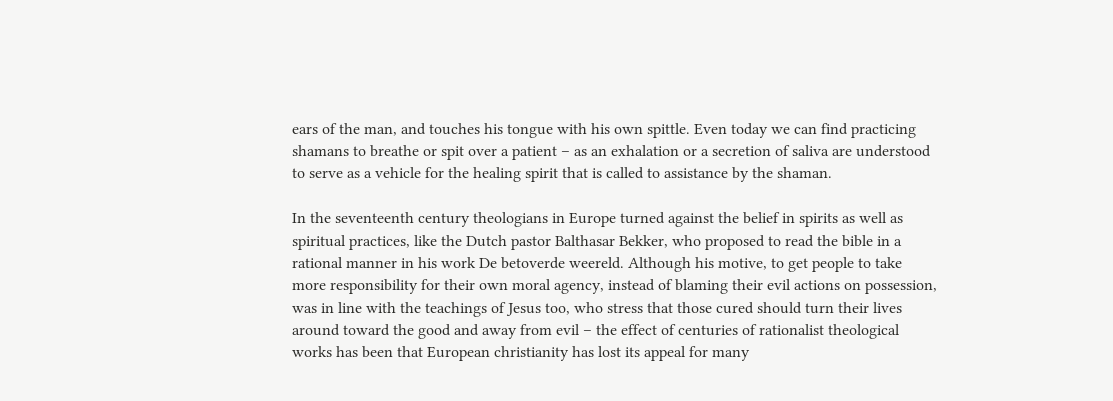ears of the man, and touches his tongue with his own spittle. Even today we can find practicing shamans to breathe or spit over a patient – as an exhalation or a secretion of saliva are understood to serve as a vehicle for the healing spirit that is called to assistance by the shaman.

In the seventeenth century theologians in Europe turned against the belief in spirits as well as spiritual practices, like the Dutch pastor Balthasar Bekker, who proposed to read the bible in a rational manner in his work De betoverde weereld. Although his motive, to get people to take more responsibility for their own moral agency, instead of blaming their evil actions on possession, was in line with the teachings of Jesus too, who stress that those cured should turn their lives around toward the good and away from evil – the effect of centuries of rationalist theological works has been that European christianity has lost its appeal for many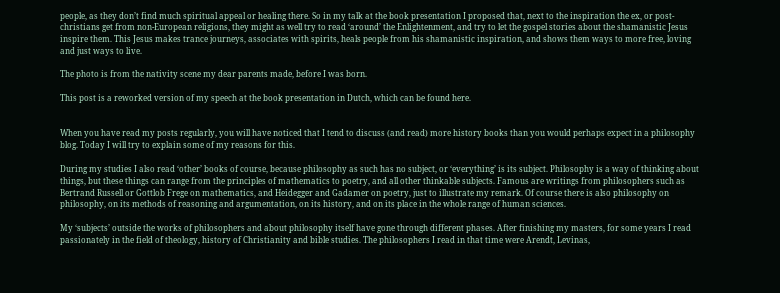people, as they don’t find much spiritual appeal or healing there. So in my talk at the book presentation I proposed that, next to the inspiration the ex, or post-christians get from non-European religions, they might as well try to read ‘around’ the Enlightenment, and try to let the gospel stories about the shamanistic Jesus inspire them. This Jesus makes trance journeys, associates with spirits, heals people from his shamanistic inspiration, and shows them ways to more free, loving and just ways to live.

The photo is from the nativity scene my dear parents made, before I was born.

This post is a reworked version of my speech at the book presentation in Dutch, which can be found here.


When you have read my posts regularly, you will have noticed that I tend to discuss (and read) more history books than you would perhaps expect in a philosophy blog. Today I will try to explain some of my reasons for this.

During my studies I also read ‘other’ books of course, because philosophy as such has no subject, or ‘everything’ is its subject. Philosophy is a way of thinking about things, but these things can range from the principles of mathematics to poetry, and all other thinkable subjects. Famous are writings from philosophers such as Bertrand Russell or Gottlob Frege on mathematics, and Heidegger and Gadamer on poetry, just to illustrate my remark. Of course there is also philosophy on philosophy, on its methods of reasoning and argumentation, on its history, and on its place in the whole range of human sciences.

My ‘subjects’ outside the works of philosophers and about philosophy itself have gone through different phases. After finishing my masters, for some years I read passionately in the field of theology, history of Christianity and bible studies. The philosophers I read in that time were Arendt, Levinas,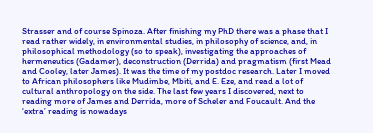Strasser and of course Spinoza. After finishing my PhD there was a phase that I read rather widely, in environmental studies, in philosophy of science, and, in philosophical methodology (so to speak), investigating the approaches of hermeneutics (Gadamer), deconstruction (Derrida) and pragmatism (first Mead and Cooley, later James). It was the time of my postdoc research. Later I moved to African philosophers like Mudimbe, Mbiti, and E. Eze, and read a lot of cultural anthropology on the side. The last few years I discovered, next to reading more of James and Derrida, more of Scheler and Foucault. And the ‘extra’ reading is nowadays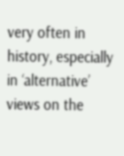very often in history, especially in ‘alternative’ views on the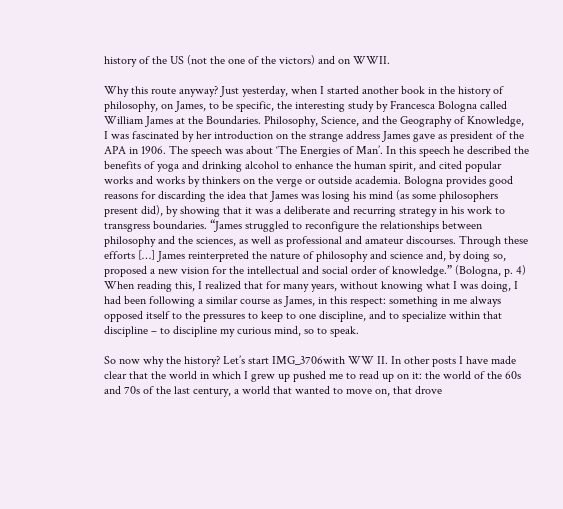history of the US (not the one of the victors) and on WWII.

Why this route anyway? Just yesterday, when I started another book in the history of philosophy, on James, to be specific, the interesting study by Francesca Bologna called William James at the Boundaries. Philosophy, Science, and the Geography of Knowledge, I was fascinated by her introduction on the strange address James gave as president of the APA in 1906. The speech was about ‘The Energies of Man’. In this speech he described the benefits of yoga and drinking alcohol to enhance the human spirit, and cited popular works and works by thinkers on the verge or outside academia. Bologna provides good reasons for discarding the idea that James was losing his mind (as some philosophers present did), by showing that it was a deliberate and recurring strategy in his work to transgress boundaries. “James struggled to reconfigure the relationships between philosophy and the sciences, as well as professional and amateur discourses. Through these efforts […] James reinterpreted the nature of philosophy and science and, by doing so, proposed a new vision for the intellectual and social order of knowledge.” (Bologna, p. 4) When reading this, I realized that for many years, without knowing what I was doing, I had been following a similar course as James, in this respect: something in me always opposed itself to the pressures to keep to one discipline, and to specialize within that discipline – to discipline my curious mind, so to speak.

So now why the history? Let’s start IMG_3706with WW II. In other posts I have made clear that the world in which I grew up pushed me to read up on it: the world of the 60s and 70s of the last century, a world that wanted to move on, that drove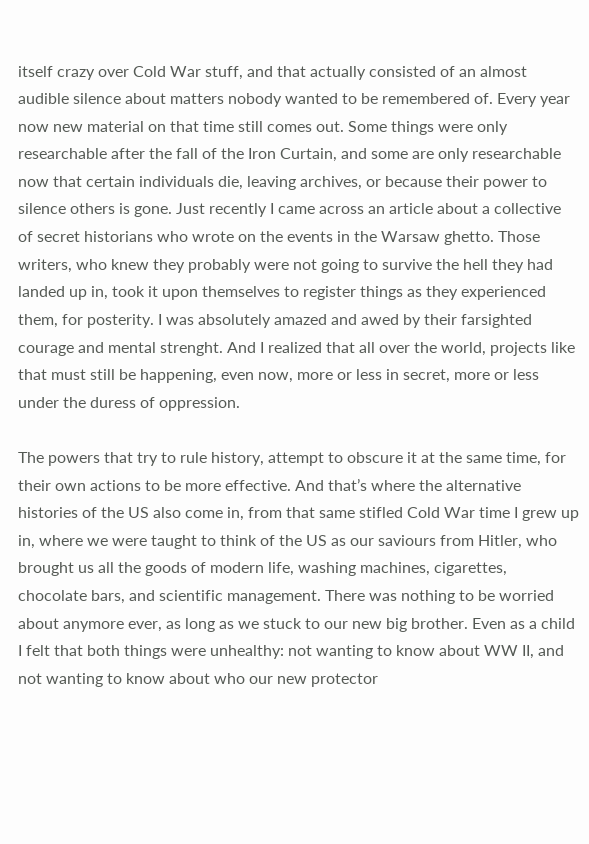itself crazy over Cold War stuff, and that actually consisted of an almost audible silence about matters nobody wanted to be remembered of. Every year now new material on that time still comes out. Some things were only researchable after the fall of the Iron Curtain, and some are only researchable now that certain individuals die, leaving archives, or because their power to silence others is gone. Just recently I came across an article about a collective of secret historians who wrote on the events in the Warsaw ghetto. Those writers, who knew they probably were not going to survive the hell they had landed up in, took it upon themselves to register things as they experienced them, for posterity. I was absolutely amazed and awed by their farsighted courage and mental strenght. And I realized that all over the world, projects like that must still be happening, even now, more or less in secret, more or less under the duress of oppression.

The powers that try to rule history, attempt to obscure it at the same time, for their own actions to be more effective. And that’s where the alternative histories of the US also come in, from that same stifled Cold War time I grew up in, where we were taught to think of the US as our saviours from Hitler, who brought us all the goods of modern life, washing machines, cigarettes, chocolate bars, and scientific management. There was nothing to be worried about anymore ever, as long as we stuck to our new big brother. Even as a child I felt that both things were unhealthy: not wanting to know about WW II, and not wanting to know about who our new protector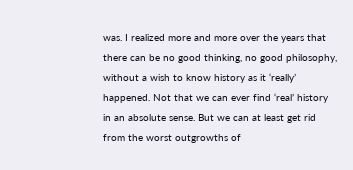was. I realized more and more over the years that there can be no good thinking, no good philosophy, without a wish to know history as it ‘really’ happened. Not that we can ever find ‘real’ history in an absolute sense. But we can at least get rid from the worst outgrowths of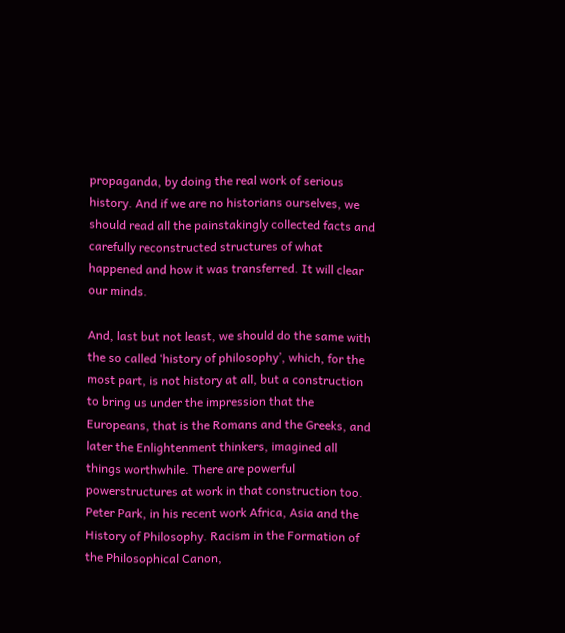propaganda, by doing the real work of serious history. And if we are no historians ourselves, we should read all the painstakingly collected facts and carefully reconstructed structures of what happened and how it was transferred. It will clear our minds.

And, last but not least, we should do the same with the so called ‘history of philosophy’, which, for the most part, is not history at all, but a construction to bring us under the impression that the Europeans, that is the Romans and the Greeks, and later the Enlightenment thinkers, imagined all things worthwhile. There are powerful powerstructures at work in that construction too. Peter Park, in his recent work Africa, Asia and the History of Philosophy. Racism in the Formation of the Philosophical Canon,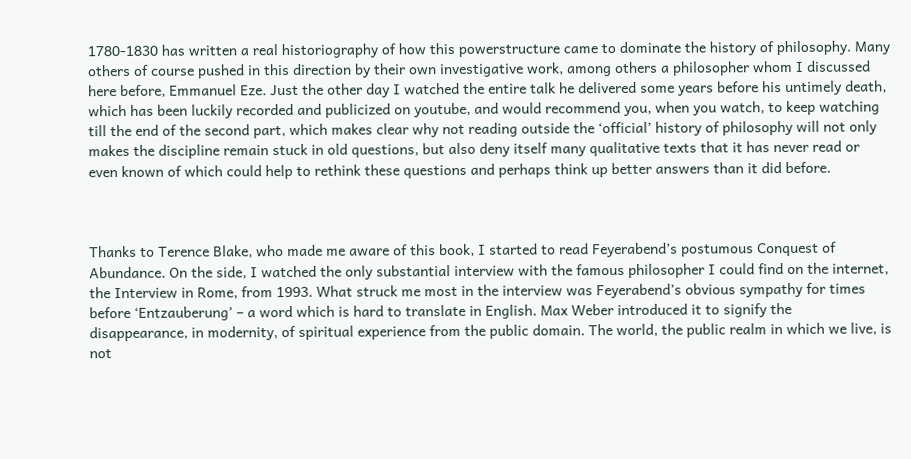1780-1830 has written a real historiography of how this powerstructure came to dominate the history of philosophy. Many others of course pushed in this direction by their own investigative work, among others a philosopher whom I discussed here before, Emmanuel Eze. Just the other day I watched the entire talk he delivered some years before his untimely death, which has been luckily recorded and publicized on youtube, and would recommend you, when you watch, to keep watching till the end of the second part, which makes clear why not reading outside the ‘official’ history of philosophy will not only makes the discipline remain stuck in old questions, but also deny itself many qualitative texts that it has never read or even known of which could help to rethink these questions and perhaps think up better answers than it did before.



Thanks to Terence Blake, who made me aware of this book, I started to read Feyerabend’s postumous Conquest of Abundance. On the side, I watched the only substantial interview with the famous philosopher I could find on the internet, the Interview in Rome, from 1993. What struck me most in the interview was Feyerabend’s obvious sympathy for times before ‘Entzauberung’ – a word which is hard to translate in English. Max Weber introduced it to signify the disappearance, in modernity, of spiritual experience from the public domain. The world, the public realm in which we live, is not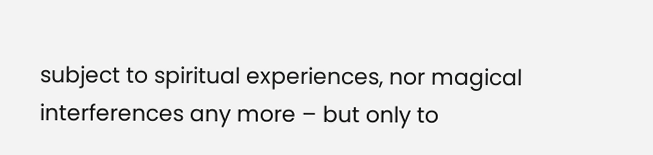subject to spiritual experiences, nor magical interferences any more – but only to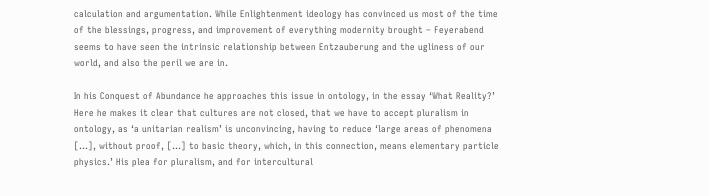calculation and argumentation. While Enlightenment ideology has convinced us most of the time of the blessings, progress, and improvement of everything modernity brought – Feyerabend seems to have seen the intrinsic relationship between Entzauberung and the ugliness of our world, and also the peril we are in.

In his Conquest of Abundance he approaches this issue in ontology, in the essay ‘What Reality?’ Here he makes it clear that cultures are not closed, that we have to accept pluralism in ontology, as ‘a unitarian realism’ is unconvincing, having to reduce ‘large areas of phenomena […], without proof, […] to basic theory, which, in this connection, means elementary particle physics.’ His plea for pluralism, and for intercultural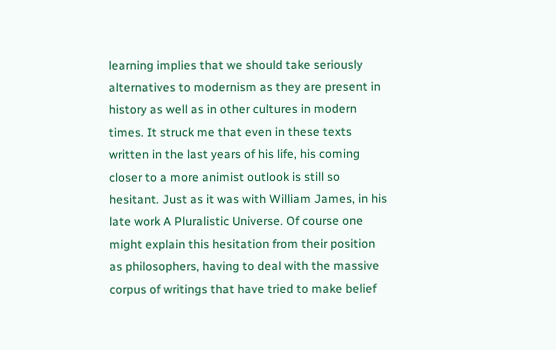learning implies that we should take seriously alternatives to modernism as they are present in history as well as in other cultures in modern times. It struck me that even in these texts written in the last years of his life, his coming closer to a more animist outlook is still so hesitant. Just as it was with William James, in his late work A Pluralistic Universe. Of course one might explain this hesitation from their position as philosophers, having to deal with the massive corpus of writings that have tried to make belief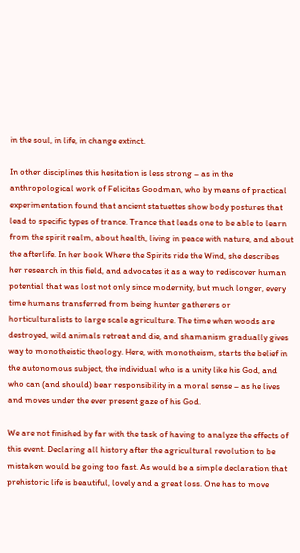in the soul, in life, in change extinct.

In other disciplines this hesitation is less strong – as in the anthropological work of Felicitas Goodman, who by means of practical experimentation found that ancient statuettes show body postures that lead to specific types of trance. Trance that leads one to be able to learn from the spirit realm, about health, living in peace with nature, and about the afterlife. In her book Where the Spirits ride the Wind, she describes her research in this field, and advocates it as a way to rediscover human potential that was lost not only since modernity, but much longer, every time humans transferred from being hunter gatherers or horticulturalists to large scale agriculture. The time when woods are destroyed, wild animals retreat and die, and shamanism gradually gives way to monotheistic theology. Here, with monotheism, starts the belief in the autonomous subject, the individual who is a unity like his God, and who can (and should) bear responsibility in a moral sense – as he lives and moves under the ever present gaze of his God.

We are not finished by far with the task of having to analyze the effects of this event. Declaring all history after the agricultural revolution to be mistaken would be going too fast. As would be a simple declaration that prehistoric life is beautiful, lovely and a great loss. One has to move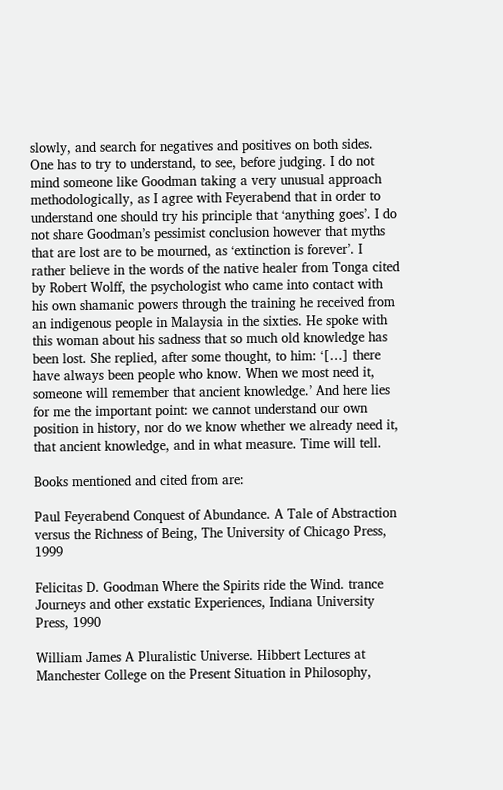slowly, and search for negatives and positives on both sides. One has to try to understand, to see, before judging. I do not mind someone like Goodman taking a very unusual approach methodologically, as I agree with Feyerabend that in order to understand one should try his principle that ‘anything goes’. I do not share Goodman’s pessimist conclusion however that myths that are lost are to be mourned, as ‘extinction is forever’. I rather believe in the words of the native healer from Tonga cited by Robert Wolff, the psychologist who came into contact with his own shamanic powers through the training he received from an indigenous people in Malaysia in the sixties. He spoke with this woman about his sadness that so much old knowledge has been lost. She replied, after some thought, to him: ‘[…] there have always been people who know. When we most need it, someone will remember that ancient knowledge.’ And here lies for me the important point: we cannot understand our own position in history, nor do we know whether we already need it, that ancient knowledge, and in what measure. Time will tell.

Books mentioned and cited from are:

Paul Feyerabend Conquest of Abundance. A Tale of Abstraction versus the Richness of Being, The University of Chicago Press, 1999

Felicitas D. Goodman Where the Spirits ride the Wind. trance Journeys and other exstatic Experiences, Indiana University Press, 1990

William James A Pluralistic Universe. Hibbert Lectures at Manchester College on the Present Situation in Philosophy,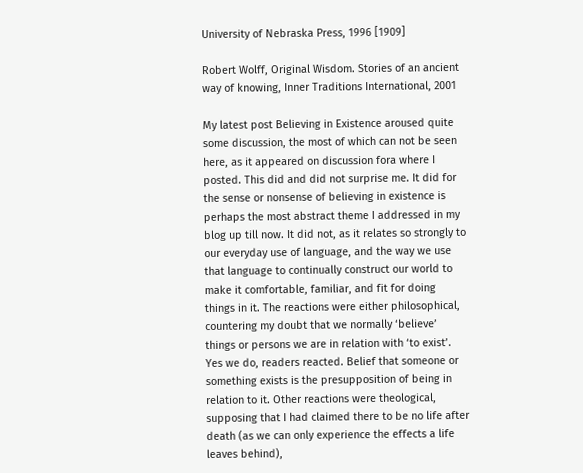University of Nebraska Press, 1996 [1909]

Robert Wolff, Original Wisdom. Stories of an ancient way of knowing, Inner Traditions International, 2001

My latest post Believing in Existence aroused quite some discussion, the most of which can not be seen here, as it appeared on discussion fora where I posted. This did and did not surprise me. It did for the sense or nonsense of believing in existence is perhaps the most abstract theme I addressed in my blog up till now. It did not, as it relates so strongly to our everyday use of language, and the way we use that language to continually construct our world to make it comfortable, familiar, and fit for doing things in it. The reactions were either philosophical, countering my doubt that we normally ‘believe’ things or persons we are in relation with ‘to exist’. Yes we do, readers reacted. Belief that someone or something exists is the presupposition of being in relation to it. Other reactions were theological, supposing that I had claimed there to be no life after death (as we can only experience the effects a life leaves behind),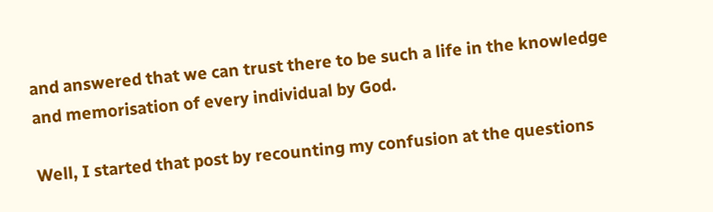and answered that we can trust there to be such a life in the knowledge and memorisation of every individual by God.

Well, I started that post by recounting my confusion at the questions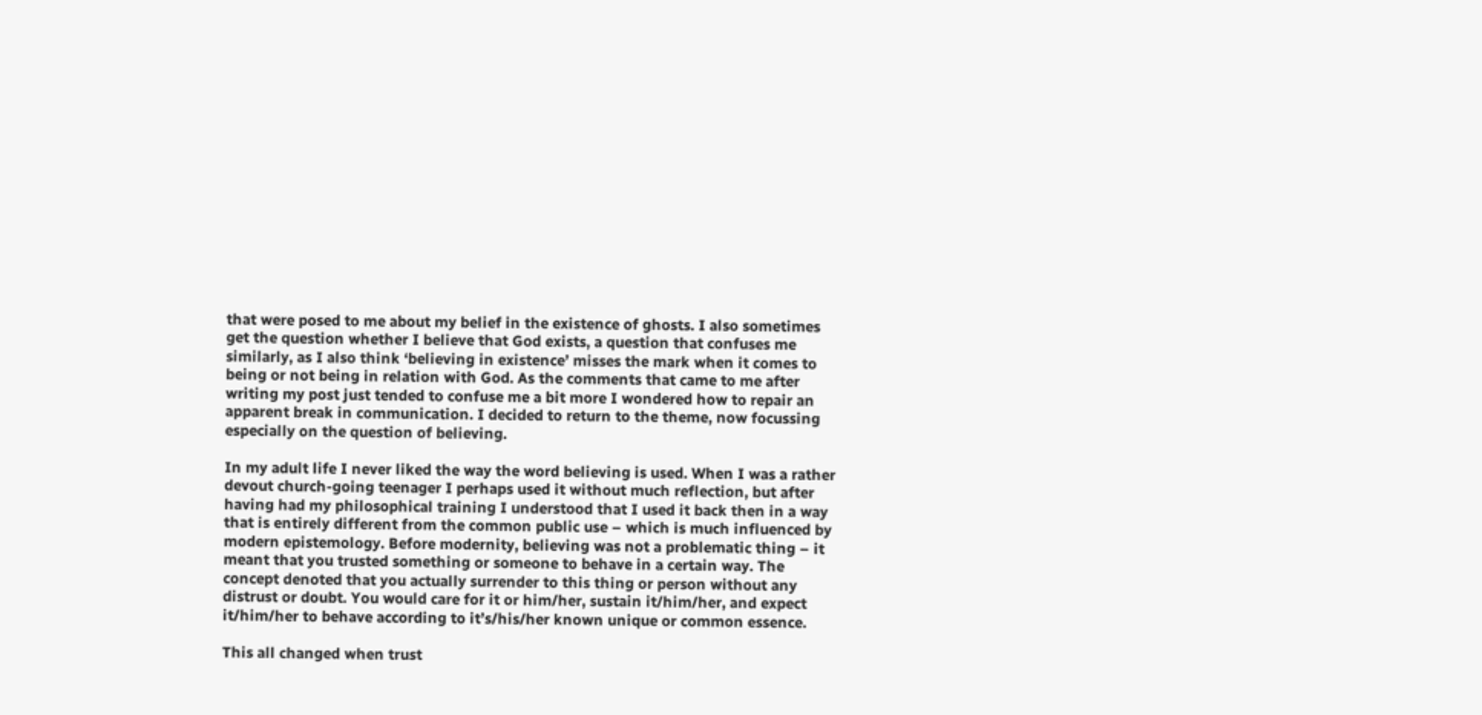that were posed to me about my belief in the existence of ghosts. I also sometimes get the question whether I believe that God exists, a question that confuses me similarly, as I also think ‘believing in existence’ misses the mark when it comes to being or not being in relation with God. As the comments that came to me after writing my post just tended to confuse me a bit more I wondered how to repair an apparent break in communication. I decided to return to the theme, now focussing especially on the question of believing.

In my adult life I never liked the way the word believing is used. When I was a rather devout church-going teenager I perhaps used it without much reflection, but after having had my philosophical training I understood that I used it back then in a way that is entirely different from the common public use – which is much influenced by modern epistemology. Before modernity, believing was not a problematic thing – it meant that you trusted something or someone to behave in a certain way. The concept denoted that you actually surrender to this thing or person without any distrust or doubt. You would care for it or him/her, sustain it/him/her, and expect it/him/her to behave according to it’s/his/her known unique or common essence.

This all changed when trust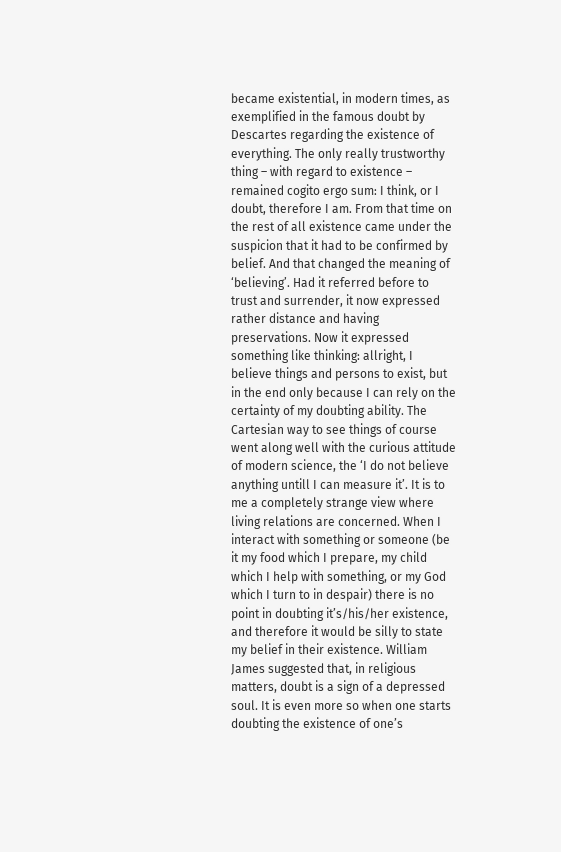became existential, in modern times, as exemplified in the famous doubt by Descartes regarding the existence of everything. The only really trustworthy thing – with regard to existence – remained cogito ergo sum: I think, or I doubt, therefore I am. From that time on the rest of all existence came under the suspicion that it had to be confirmed by belief. And that changed the meaning of ‘believing’. Had it referred before to trust and surrender, it now expressed rather distance and having preservations. Now it expressed something like thinking: allright, I believe things and persons to exist, but in the end only because I can rely on the certainty of my doubting ability. The Cartesian way to see things of course went along well with the curious attitude of modern science, the ‘I do not believe anything untill I can measure it’. It is to me a completely strange view where living relations are concerned. When I interact with something or someone (be it my food which I prepare, my child which I help with something, or my God which I turn to in despair) there is no point in doubting it’s/his/her existence, and therefore it would be silly to state my belief in their existence. William James suggested that, in religious matters, doubt is a sign of a depressed soul. It is even more so when one starts doubting the existence of one’s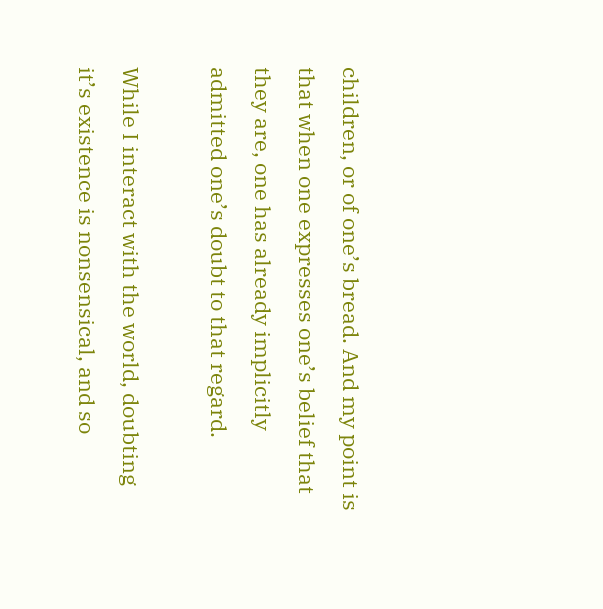children, or of one’s bread. And my point is that when one expresses one’s belief that they are, one has already implicitly admitted one’s doubt to that regard.

While I interact with the world, doubting it’s existence is nonsensical, and so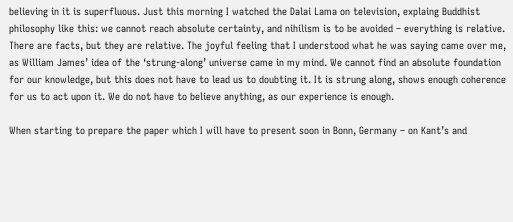believing in it is superfluous. Just this morning I watched the Dalai Lama on television, explaing Buddhist philosophy like this: we cannot reach absolute certainty, and nihilism is to be avoided – everything is relative. There are facts, but they are relative. The joyful feeling that I understood what he was saying came over me, as William James’ idea of the ‘strung-along’ universe came in my mind. We cannot find an absolute foundation for our knowledge, but this does not have to lead us to doubting it. It is strung along, shows enough coherence for us to act upon it. We do not have to believe anything, as our experience is enough.

When starting to prepare the paper which I will have to present soon in Bonn, Germany – on Kant’s and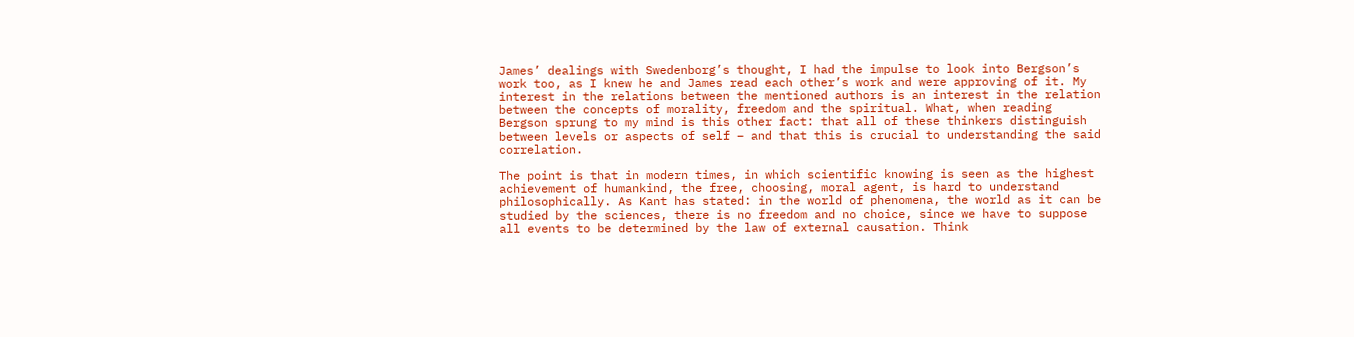James’ dealings with Swedenborg’s thought, I had the impulse to look into Bergson’s work too, as I knew he and James read each other’s work and were approving of it. My interest in the relations between the mentioned authors is an interest in the relation between the concepts of morality, freedom and the spiritual. What, when reading Bergson sprung to my mind is this other fact: that all of these thinkers distinguish between levels or aspects of self – and that this is crucial to understanding the said correlation.

The point is that in modern times, in which scientific knowing is seen as the highest achievement of humankind, the free, choosing, moral agent, is hard to understand philosophically. As Kant has stated: in the world of phenomena, the world as it can be studied by the sciences, there is no freedom and no choice, since we have to suppose all events to be determined by the law of external causation. Think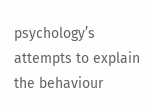psychology’s attempts to explain the behaviour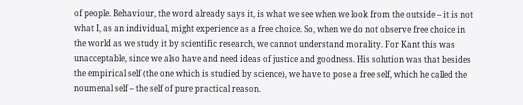of people. Behaviour, the word already says it, is what we see when we look from the outside – it is not what I, as an individual, might experience as a free choice. So, when we do not observe free choice in the world as we study it by scientific research, we cannot understand morality. For Kant this was unacceptable, since we also have and need ideas of justice and goodness. His solution was that besides the empirical self (the one which is studied by science), we have to pose a free self, which he called the noumenal self – the self of pure practical reason.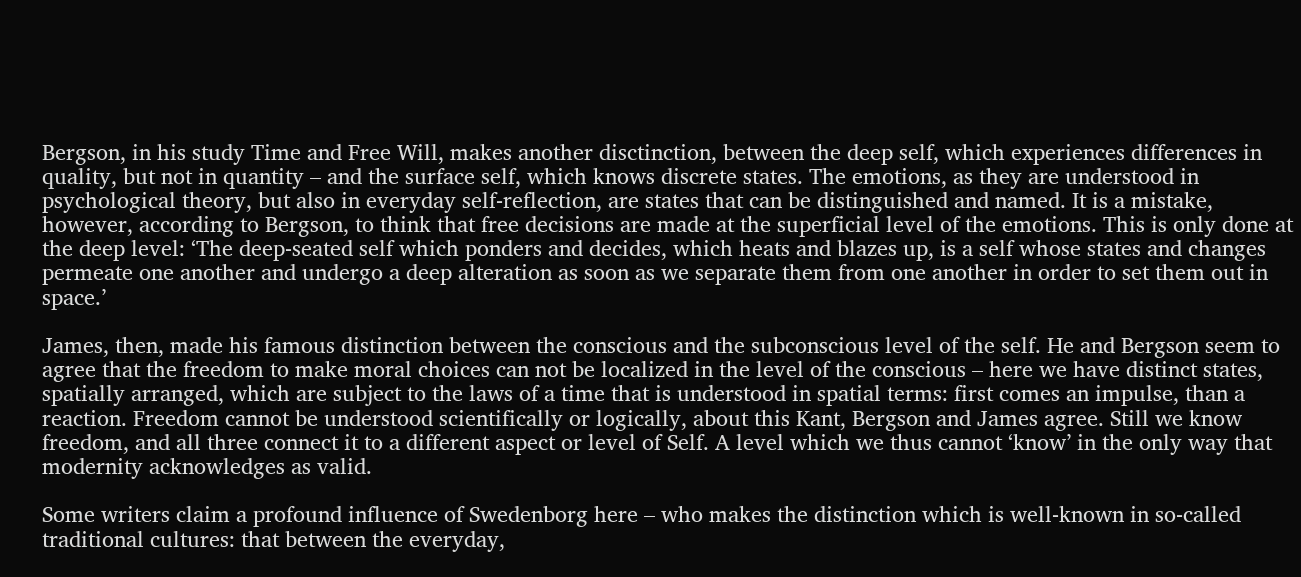Bergson, in his study Time and Free Will, makes another disctinction, between the deep self, which experiences differences in quality, but not in quantity – and the surface self, which knows discrete states. The emotions, as they are understood in psychological theory, but also in everyday self-reflection, are states that can be distinguished and named. It is a mistake, however, according to Bergson, to think that free decisions are made at the superficial level of the emotions. This is only done at the deep level: ‘The deep-seated self which ponders and decides, which heats and blazes up, is a self whose states and changes permeate one another and undergo a deep alteration as soon as we separate them from one another in order to set them out in space.’

James, then, made his famous distinction between the conscious and the subconscious level of the self. He and Bergson seem to agree that the freedom to make moral choices can not be localized in the level of the conscious – here we have distinct states, spatially arranged, which are subject to the laws of a time that is understood in spatial terms: first comes an impulse, than a reaction. Freedom cannot be understood scientifically or logically, about this Kant, Bergson and James agree. Still we know freedom, and all three connect it to a different aspect or level of Self. A level which we thus cannot ‘know’ in the only way that modernity acknowledges as valid.

Some writers claim a profound influence of Swedenborg here – who makes the distinction which is well-known in so-called traditional cultures: that between the everyday,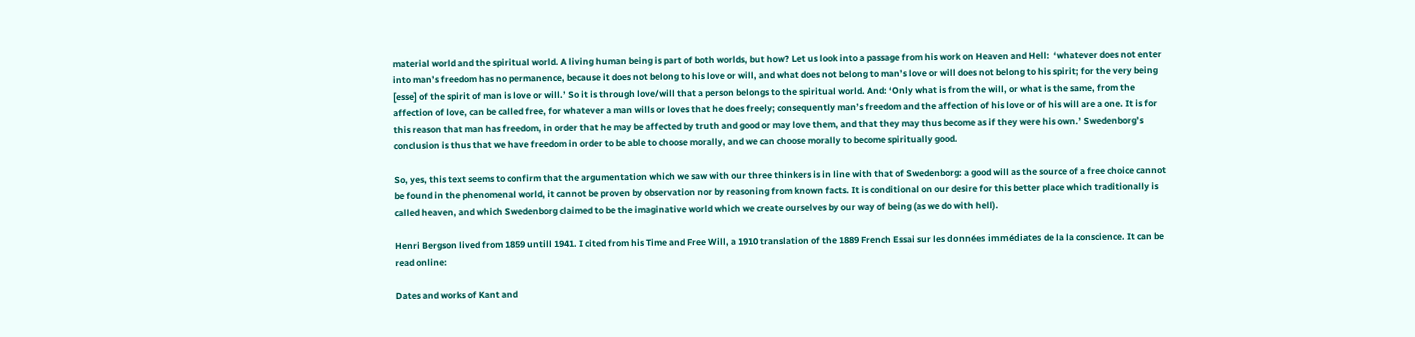material world and the spiritual world. A living human being is part of both worlds, but how? Let us look into a passage from his work on Heaven and Hell:  ‘whatever does not enter into man’s freedom has no permanence, because it does not belong to his love or will, and what does not belong to man’s love or will does not belong to his spirit; for the very being [esse] of the spirit of man is love or will.’ So it is through love/will that a person belongs to the spiritual world. And: ‘Only what is from the will, or what is the same, from the affection of love, can be called free, for whatever a man wills or loves that he does freely; consequently man’s freedom and the affection of his love or of his will are a one. It is for this reason that man has freedom, in order that he may be affected by truth and good or may love them, and that they may thus become as if they were his own.’ Swedenborg’s conclusion is thus that we have freedom in order to be able to choose morally, and we can choose morally to become spiritually good.

So, yes, this text seems to confirm that the argumentation which we saw with our three thinkers is in line with that of Swedenborg: a good will as the source of a free choice cannot be found in the phenomenal world, it cannot be proven by observation nor by reasoning from known facts. It is conditional on our desire for this better place which traditionally is called heaven, and which Swedenborg claimed to be the imaginative world which we create ourselves by our way of being (as we do with hell).

Henri Bergson lived from 1859 untill 1941. I cited from his Time and Free Will, a 1910 translation of the 1889 French Essai sur les données immédiates de la la conscience. It can be read online:

Dates and works of Kant and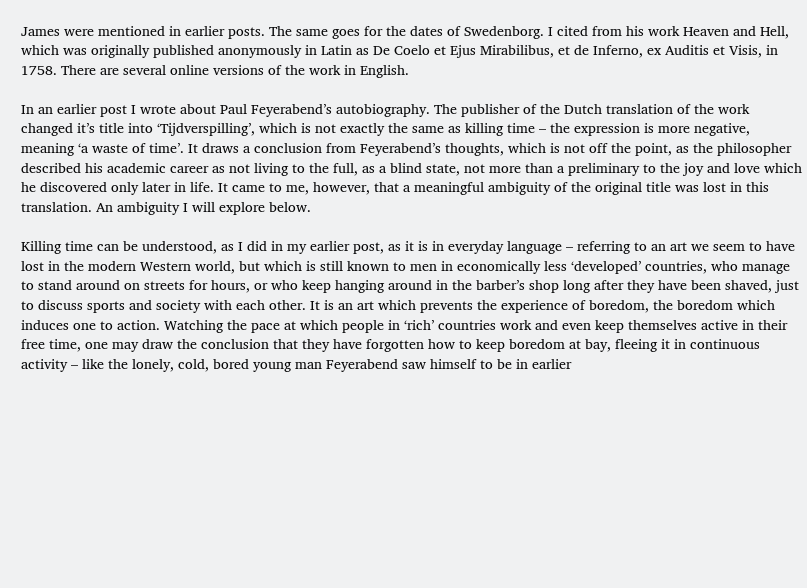James were mentioned in earlier posts. The same goes for the dates of Swedenborg. I cited from his work Heaven and Hell, which was originally published anonymously in Latin as De Coelo et Ejus Mirabilibus, et de Inferno, ex Auditis et Visis, in 1758. There are several online versions of the work in English.

In an earlier post I wrote about Paul Feyerabend’s autobiography. The publisher of the Dutch translation of the work changed it’s title into ‘Tijdverspilling’, which is not exactly the same as killing time – the expression is more negative, meaning ‘a waste of time’. It draws a conclusion from Feyerabend’s thoughts, which is not off the point, as the philosopher described his academic career as not living to the full, as a blind state, not more than a preliminary to the joy and love which he discovered only later in life. It came to me, however, that a meaningful ambiguity of the original title was lost in this translation. An ambiguity I will explore below.

Killing time can be understood, as I did in my earlier post, as it is in everyday language – referring to an art we seem to have lost in the modern Western world, but which is still known to men in economically less ‘developed’ countries, who manage to stand around on streets for hours, or who keep hanging around in the barber’s shop long after they have been shaved, just to discuss sports and society with each other. It is an art which prevents the experience of boredom, the boredom which induces one to action. Watching the pace at which people in ‘rich’ countries work and even keep themselves active in their free time, one may draw the conclusion that they have forgotten how to keep boredom at bay, fleeing it in continuous activity – like the lonely, cold, bored young man Feyerabend saw himself to be in earlier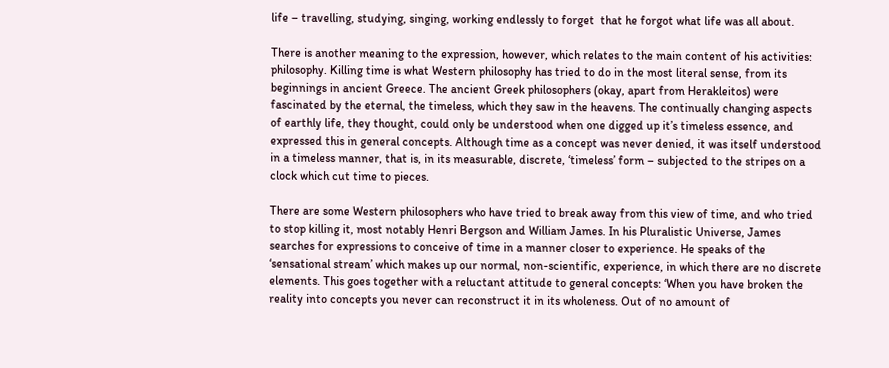life – travelling, studying, singing, working endlessly to forget  that he forgot what life was all about.

There is another meaning to the expression, however, which relates to the main content of his activities: philosophy. Killing time is what Western philosophy has tried to do in the most literal sense, from its beginnings in ancient Greece. The ancient Greek philosophers (okay, apart from Herakleitos) were fascinated by the eternal, the timeless, which they saw in the heavens. The continually changing aspects of earthly life, they thought, could only be understood when one digged up it’s timeless essence, and expressed this in general concepts. Although time as a concept was never denied, it was itself understood in a timeless manner, that is, in its measurable, discrete, ‘timeless’ form – subjected to the stripes on a clock which cut time to pieces.

There are some Western philosophers who have tried to break away from this view of time, and who tried to stop killing it, most notably Henri Bergson and William James. In his Pluralistic Universe, James searches for expressions to conceive of time in a manner closer to experience. He speaks of the ‘sensational stream’ which makes up our normal, non-scientific, experience, in which there are no discrete elements. This goes together with a reluctant attitude to general concepts: ‘When you have broken the reality into concepts you never can reconstruct it in its wholeness. Out of no amount of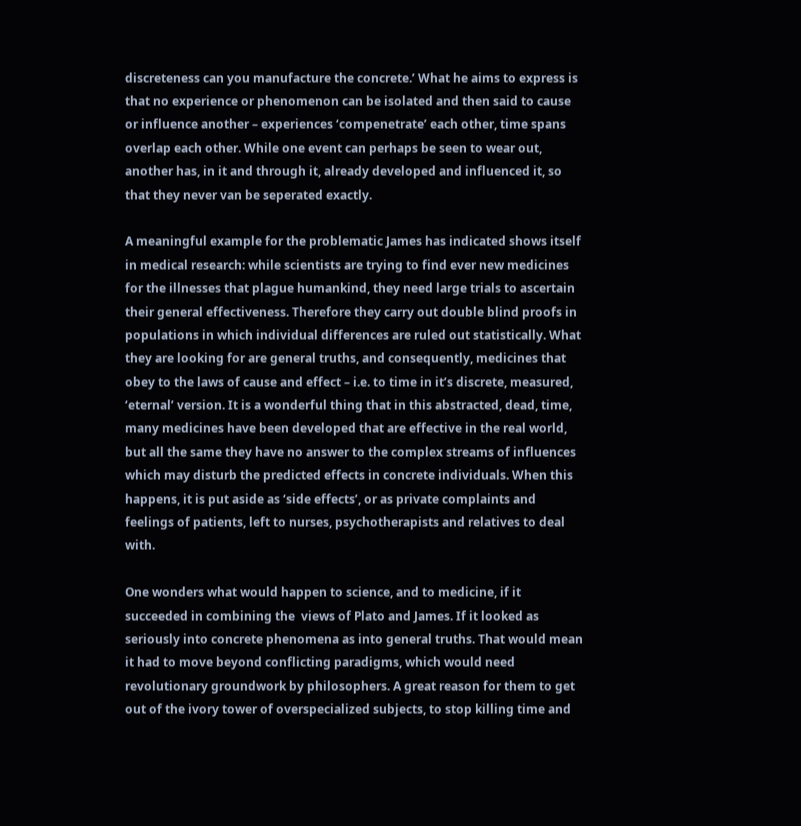discreteness can you manufacture the concrete.’ What he aims to express is that no experience or phenomenon can be isolated and then said to cause or influence another – experiences ‘compenetrate’ each other, time spans overlap each other. While one event can perhaps be seen to wear out, another has, in it and through it, already developed and influenced it, so that they never van be seperated exactly.

A meaningful example for the problematic James has indicated shows itself in medical research: while scientists are trying to find ever new medicines for the illnesses that plague humankind, they need large trials to ascertain their general effectiveness. Therefore they carry out double blind proofs in populations in which individual differences are ruled out statistically. What they are looking for are general truths, and consequently, medicines that obey to the laws of cause and effect – i.e. to time in it’s discrete, measured, ‘eternal’ version. It is a wonderful thing that in this abstracted, dead, time, many medicines have been developed that are effective in the real world, but all the same they have no answer to the complex streams of influences which may disturb the predicted effects in concrete individuals. When this happens, it is put aside as ‘side effects’, or as private complaints and feelings of patients, left to nurses, psychotherapists and relatives to deal with.

One wonders what would happen to science, and to medicine, if it succeeded in combining the  views of Plato and James. If it looked as seriously into concrete phenomena as into general truths. That would mean it had to move beyond conflicting paradigms, which would need revolutionary groundwork by philosophers. A great reason for them to get out of the ivory tower of overspecialized subjects, to stop killing time and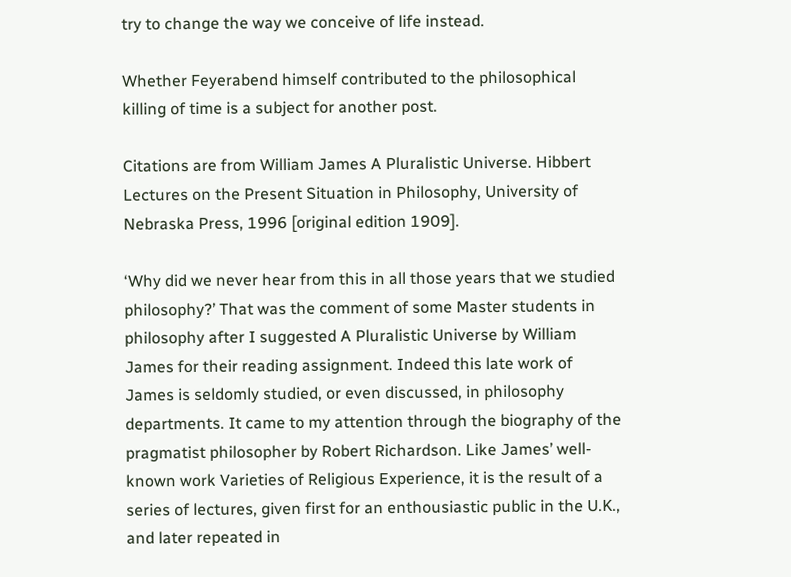try to change the way we conceive of life instead.

Whether Feyerabend himself contributed to the philosophical killing of time is a subject for another post.

Citations are from William James A Pluralistic Universe. Hibbert Lectures on the Present Situation in Philosophy, University of Nebraska Press, 1996 [original edition 1909].

‘Why did we never hear from this in all those years that we studied philosophy?’ That was the comment of some Master students in philosophy after I suggested A Pluralistic Universe by William James for their reading assignment. Indeed this late work of James is seldomly studied, or even discussed, in philosophy departments. It came to my attention through the biography of the pragmatist philosopher by Robert Richardson. Like James’ well-known work Varieties of Religious Experience, it is the result of a series of lectures, given first for an enthousiastic public in the U.K., and later repeated in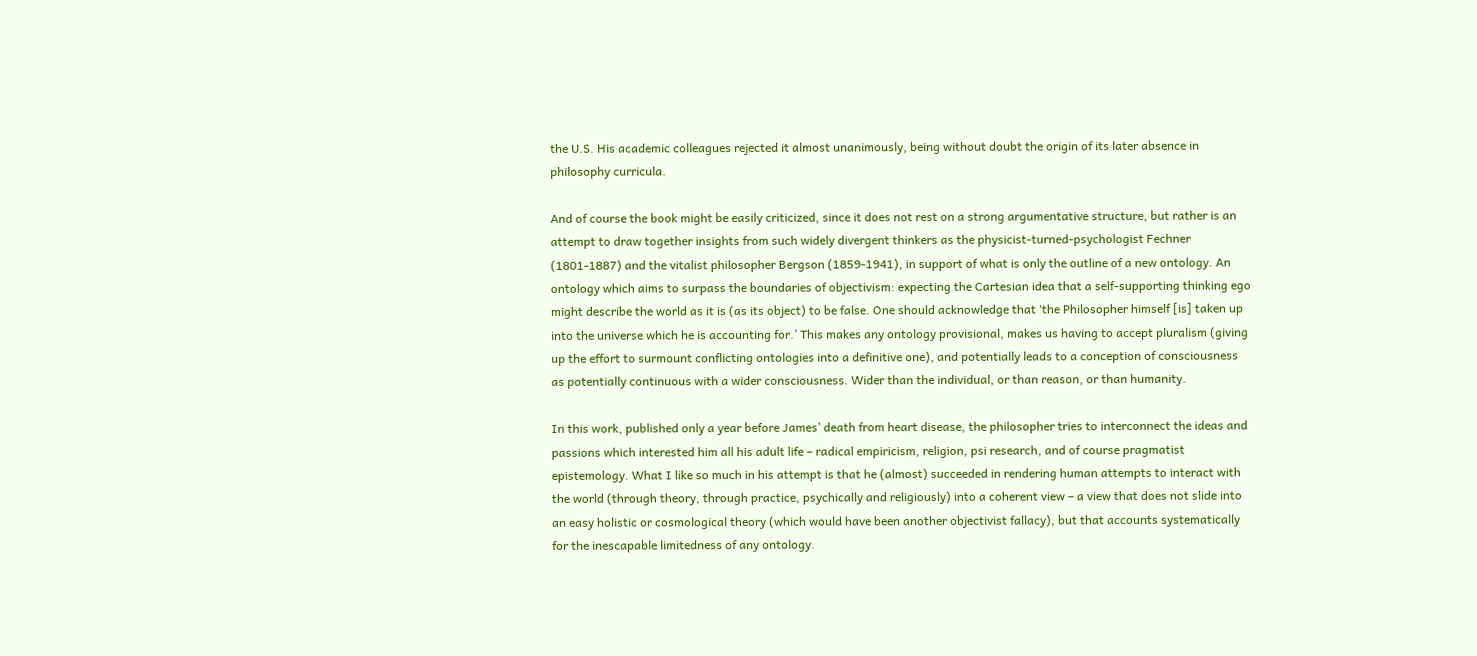the U.S. His academic colleagues rejected it almost unanimously, being without doubt the origin of its later absence in philosophy curricula.

And of course the book might be easily criticized, since it does not rest on a strong argumentative structure, but rather is an attempt to draw together insights from such widely divergent thinkers as the physicist-turned-psychologist Fechner (1801-1887) and the vitalist philosopher Bergson (1859-1941), in support of what is only the outline of a new ontology. An ontology which aims to surpass the boundaries of objectivism: expecting the Cartesian idea that a self-supporting thinking ego might describe the world as it is (as its object) to be false. One should acknowledge that ‘the Philosopher himself [is] taken up into the universe which he is accounting for.’ This makes any ontology provisional, makes us having to accept pluralism (giving up the effort to surmount conflicting ontologies into a definitive one), and potentially leads to a conception of consciousness as potentially continuous with a wider consciousness. Wider than the individual, or than reason, or than humanity.

In this work, published only a year before James’ death from heart disease, the philosopher tries to interconnect the ideas and passions which interested him all his adult life – radical empiricism, religion, psi research, and of course pragmatist epistemology. What I like so much in his attempt is that he (almost) succeeded in rendering human attempts to interact with the world (through theory, through practice, psychically and religiously) into a coherent view – a view that does not slide into an easy holistic or cosmological theory (which would have been another objectivist fallacy), but that accounts systematically for the inescapable limitedness of any ontology.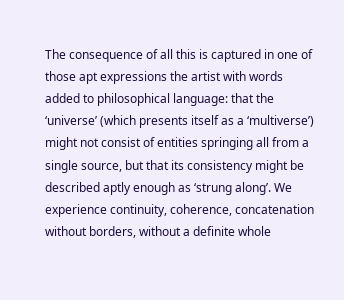The consequence of all this is captured in one of those apt expressions the artist with words added to philosophical language: that the ‘universe’ (which presents itself as a ‘multiverse’) might not consist of entities springing all from a single source, but that its consistency might be described aptly enough as ‘strung along’. We experience continuity, coherence, concatenation without borders, without a definite whole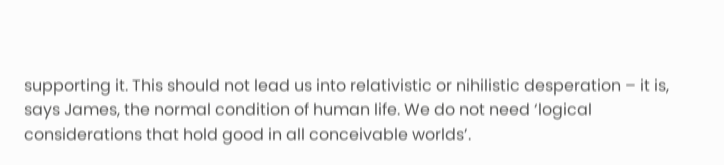supporting it. This should not lead us into relativistic or nihilistic desperation – it is, says James, the normal condition of human life. We do not need ‘logical considerations that hold good in all conceivable worlds’.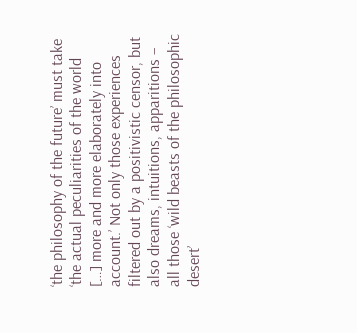‘the philosophy of the future’ must take ‘the actual peculiarities of the world […] more and more elaborately into account.’ Not only those experiences filtered out by a positivistic censor, but also dreams, intuitions, apparitions – all those ‘wild beasts of the philosophic desert’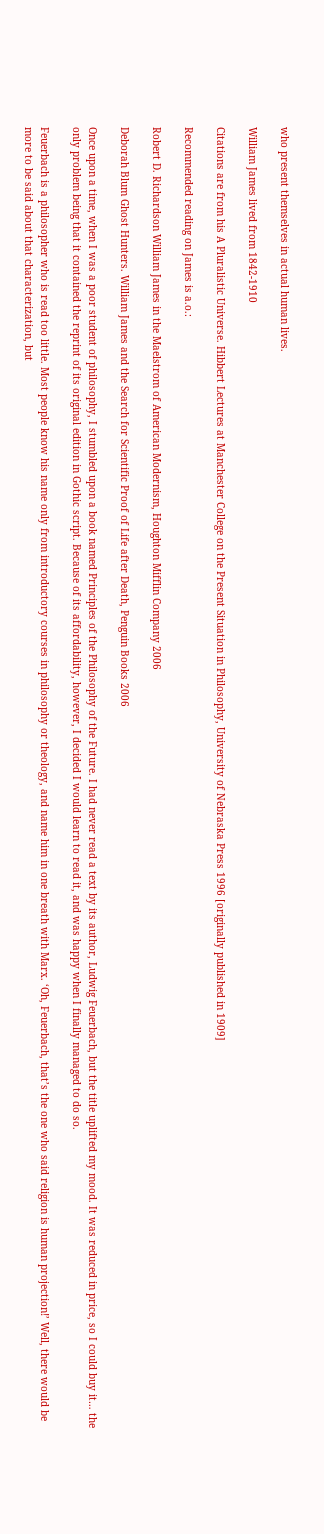who present themselves in actual human lives.

William James lived from 1842-1910

Citations are from his A Pluralistic Universe. Hibbert Lectures at Manchester College on the Present Situation in Philosophy, University of Nebraska Press 1996 [originally published in 1909]

Recommended reading on James is a.o.:

Robert D. Richardson William James in the Maelstrom of American Modernism, Houghton Mifflin Company 2006

Deborah Blum Ghost Hunters. William James and the Search for Scientific Proof of Life after Death, Penguin Books 2006

Once upon a time, when I was a poor student of philosophy, I stumbled upon a book named Principles of the Philosophy of the Future. I had never read a text by its author, Ludwig Feuerbach, but the title uplifted my mood. It was reduced in price, so I could buy it… the only problem being that it contained the reprint of its original edition in Gothic script. Because of its affordability, however, I decided I would learn to read it, and was happy when I finally managed to do so.

Feuerbach is a philosopher who is read too little. Most people know his name only from introductory courses in philosophy or theology, and name him in one breath with Marx. ‘Oh, Feuerbach, that’s the one who said religion is human projection!’ Well, there would be more to be said about that characterization, but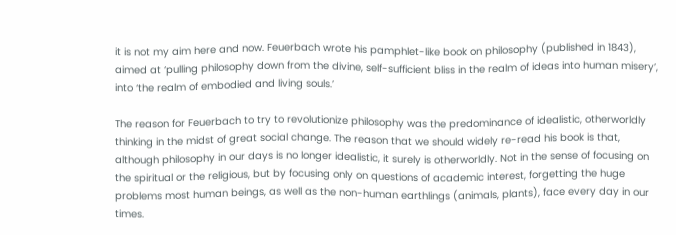it is not my aim here and now. Feuerbach wrote his pamphlet-like book on philosophy (published in 1843), aimed at ‘pulling philosophy down from the divine, self-sufficient bliss in the realm of ideas into human misery’, into ‘the realm of embodied and living souls.’

The reason for Feuerbach to try to revolutionize philosophy was the predominance of idealistic, otherworldly thinking in the midst of great social change. The reason that we should widely re-read his book is that, although philosophy in our days is no longer idealistic, it surely is otherworldly. Not in the sense of focusing on the spiritual or the religious, but by focusing only on questions of academic interest, forgetting the huge problems most human beings, as well as the non-human earthlings (animals, plants), face every day in our times.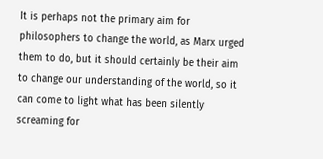It is perhaps not the primary aim for philosophers to change the world, as Marx urged them to do, but it should certainly be their aim to change our understanding of the world, so it can come to light what has been silently screaming for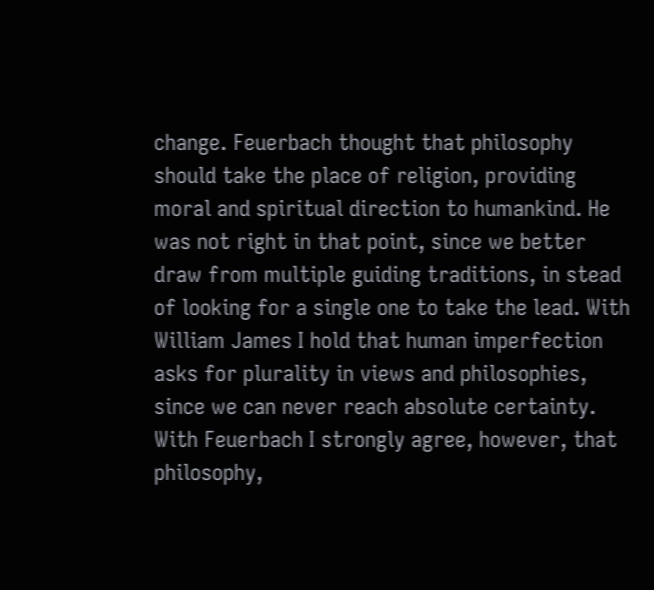change. Feuerbach thought that philosophy should take the place of religion, providing moral and spiritual direction to humankind. He was not right in that point, since we better draw from multiple guiding traditions, in stead of looking for a single one to take the lead. With William James I hold that human imperfection asks for plurality in views and philosophies, since we can never reach absolute certainty. With Feuerbach I strongly agree, however, that philosophy,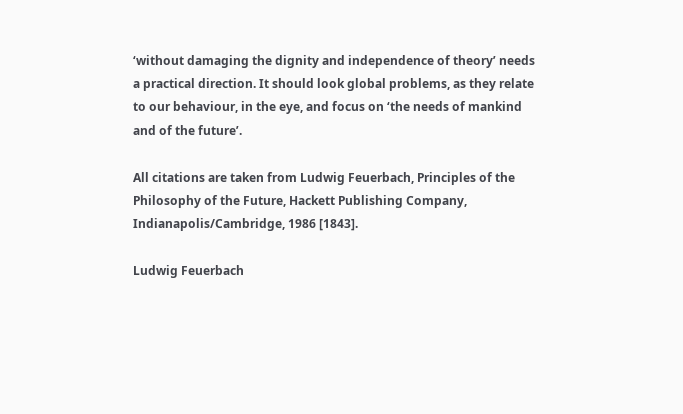‘without damaging the dignity and independence of theory’ needs a practical direction. It should look global problems, as they relate to our behaviour, in the eye, and focus on ‘the needs of mankind and of the future’.

All citations are taken from Ludwig Feuerbach, Principles of the Philosophy of the Future, Hackett Publishing Company, Indianapolis/Cambridge, 1986 [1843].

Ludwig Feuerbach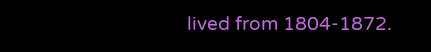lived from 1804-1872.